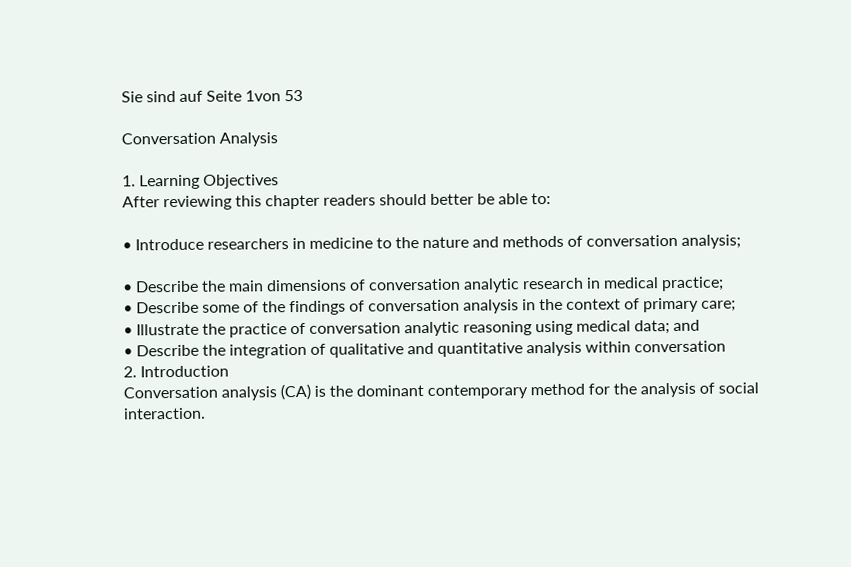Sie sind auf Seite 1von 53

Conversation Analysis

1. Learning Objectives
After reviewing this chapter readers should better be able to:

• Introduce researchers in medicine to the nature and methods of conversation analysis;

• Describe the main dimensions of conversation analytic research in medical practice;
• Describe some of the findings of conversation analysis in the context of primary care;
• Illustrate the practice of conversation analytic reasoning using medical data; and
• Describe the integration of qualitative and quantitative analysis within conversation
2. Introduction
Conversation analysis (CA) is the dominant contemporary method for the analysis of social
interaction.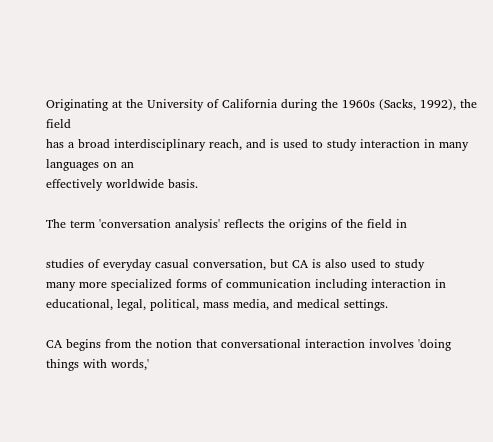Originating at the University of California during the 1960s (Sacks, 1992), the field
has a broad interdisciplinary reach, and is used to study interaction in many languages on an
effectively worldwide basis.

The term 'conversation analysis' reflects the origins of the field in

studies of everyday casual conversation, but CA is also used to study
many more specialized forms of communication including interaction in
educational, legal, political, mass media, and medical settings.

CA begins from the notion that conversational interaction involves 'doing things with words,'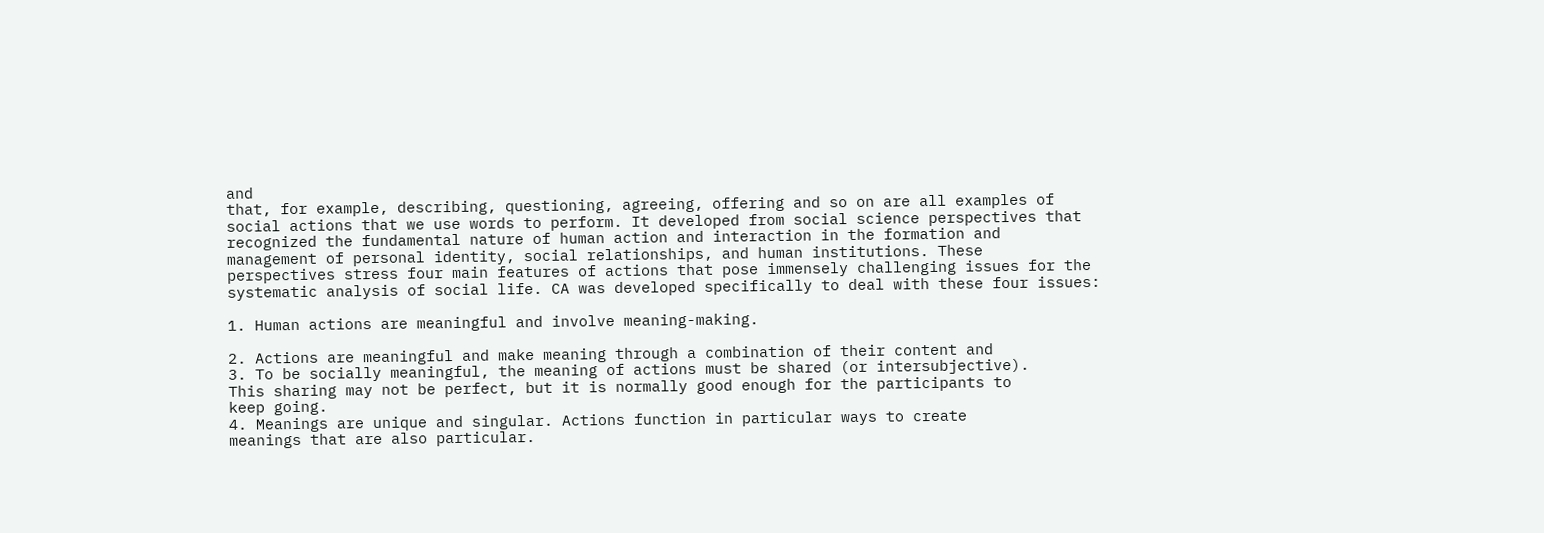and
that, for example, describing, questioning, agreeing, offering and so on are all examples of
social actions that we use words to perform. It developed from social science perspectives that
recognized the fundamental nature of human action and interaction in the formation and
management of personal identity, social relationships, and human institutions. These
perspectives stress four main features of actions that pose immensely challenging issues for the
systematic analysis of social life. CA was developed specifically to deal with these four issues:

1. Human actions are meaningful and involve meaning-making.

2. Actions are meaningful and make meaning through a combination of their content and
3. To be socially meaningful, the meaning of actions must be shared (or intersubjective).
This sharing may not be perfect, but it is normally good enough for the participants to
keep going.
4. Meanings are unique and singular. Actions function in particular ways to create
meanings that are also particular.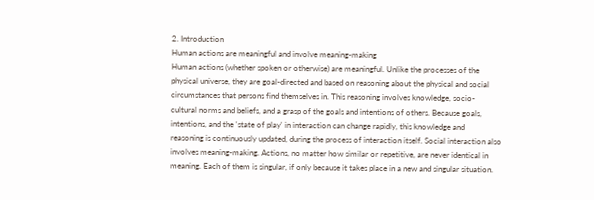2. Introduction
Human actions are meaningful and involve meaning-making
Human actions (whether spoken or otherwise) are meaningful. Unlike the processes of the
physical universe, they are goal-directed and based on reasoning about the physical and social
circumstances that persons find themselves in. This reasoning involves knowledge, socio-
cultural norms and beliefs, and a grasp of the goals and intentions of others. Because goals,
intentions, and the 'state of play' in interaction can change rapidly, this knowledge and
reasoning is continuously updated, during the process of interaction itself. Social interaction also
involves meaning-making. Actions, no matter how similar or repetitive, are never identical in
meaning. Each of them is singular, if only because it takes place in a new and singular situation.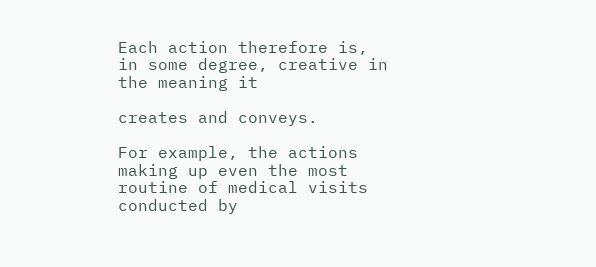Each action therefore is, in some degree, creative in the meaning it

creates and conveys.

For example, the actions making up even the most routine of medical visits conducted by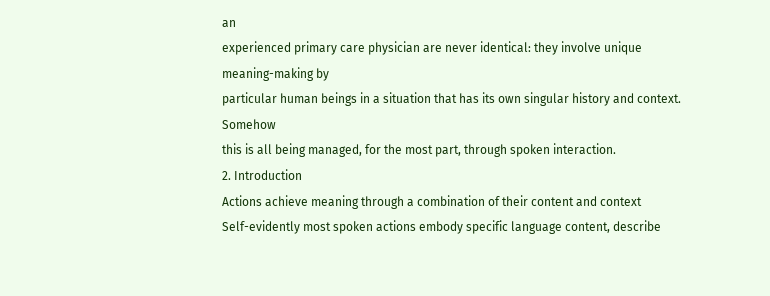an
experienced primary care physician are never identical: they involve unique meaning-making by
particular human beings in a situation that has its own singular history and context. Somehow
this is all being managed, for the most part, through spoken interaction.
2. Introduction
Actions achieve meaning through a combination of their content and context
Self-evidently most spoken actions embody specific language content, describe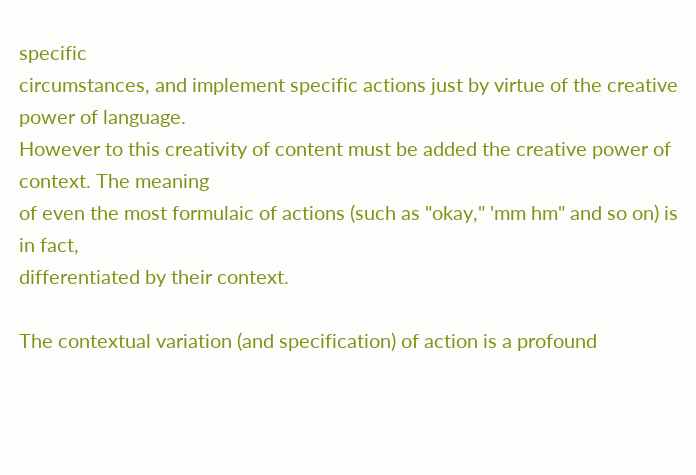specific
circumstances, and implement specific actions just by virtue of the creative power of language.
However to this creativity of content must be added the creative power of context. The meaning
of even the most formulaic of actions (such as "okay," 'mm hm" and so on) is in fact,
differentiated by their context.

The contextual variation (and specification) of action is a profound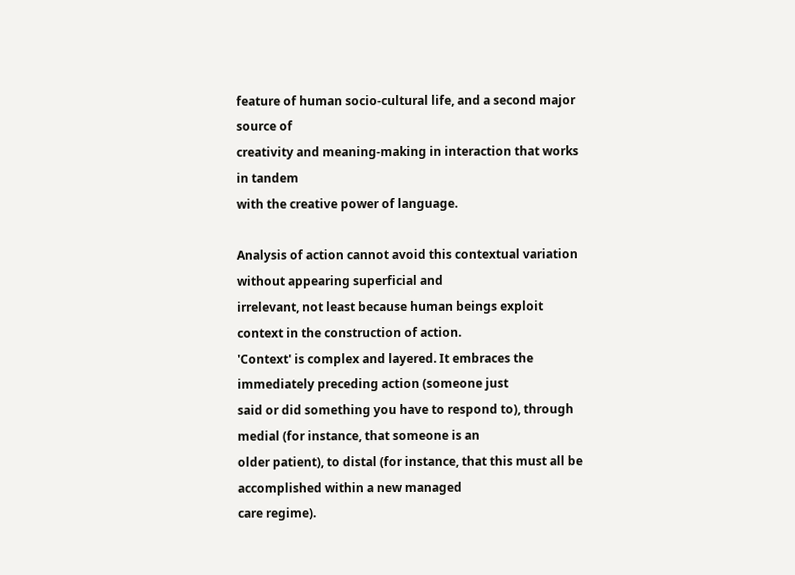feature of human socio-cultural life, and a second major source of
creativity and meaning-making in interaction that works in tandem
with the creative power of language.

Analysis of action cannot avoid this contextual variation without appearing superficial and
irrelevant, not least because human beings exploit context in the construction of action.
'Context' is complex and layered. It embraces the immediately preceding action (someone just
said or did something you have to respond to), through medial (for instance, that someone is an
older patient), to distal (for instance, that this must all be accomplished within a new managed
care regime).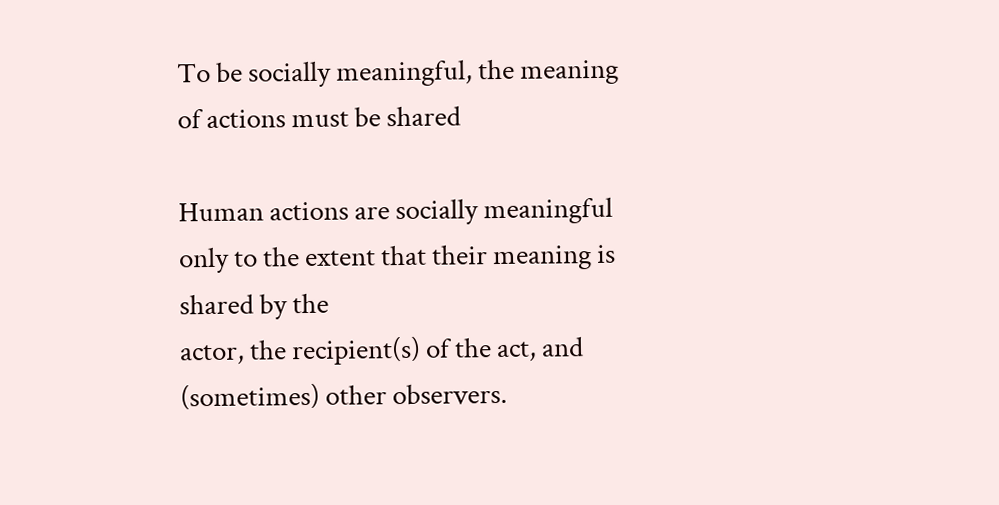To be socially meaningful, the meaning of actions must be shared

Human actions are socially meaningful only to the extent that their meaning is shared by the
actor, the recipient(s) of the act, and (sometimes) other observers.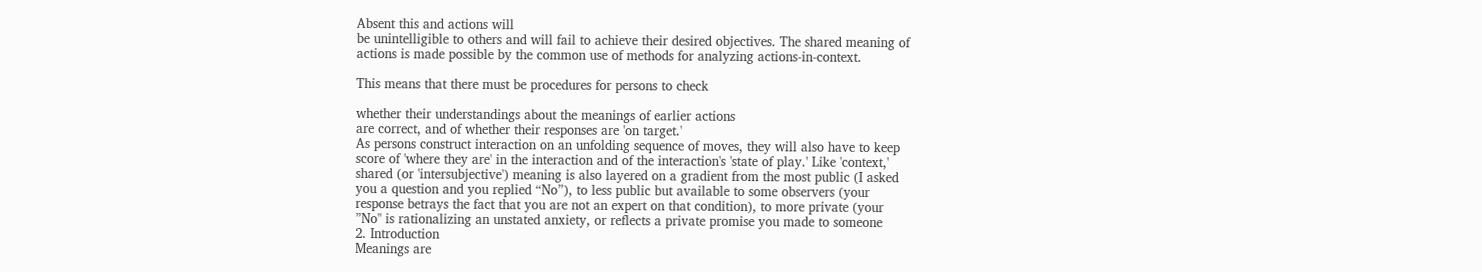Absent this and actions will
be unintelligible to others and will fail to achieve their desired objectives. The shared meaning of
actions is made possible by the common use of methods for analyzing actions-in-context.

This means that there must be procedures for persons to check

whether their understandings about the meanings of earlier actions
are correct, and of whether their responses are 'on target.'
As persons construct interaction on an unfolding sequence of moves, they will also have to keep
score of 'where they are' in the interaction and of the interaction's 'state of play.' Like 'context,'
shared (or 'intersubjective') meaning is also layered on a gradient from the most public (I asked
you a question and you replied “No”), to less public but available to some observers (your
response betrays the fact that you are not an expert on that condition), to more private (your
”No" is rationalizing an unstated anxiety, or reflects a private promise you made to someone
2. Introduction
Meanings are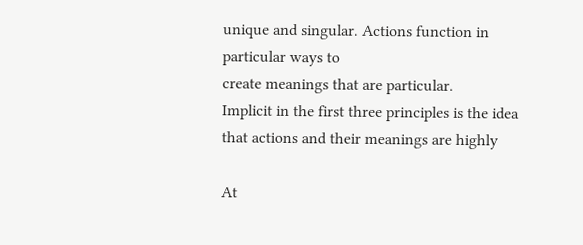unique and singular. Actions function in particular ways to
create meanings that are particular.
Implicit in the first three principles is the idea that actions and their meanings are highly

At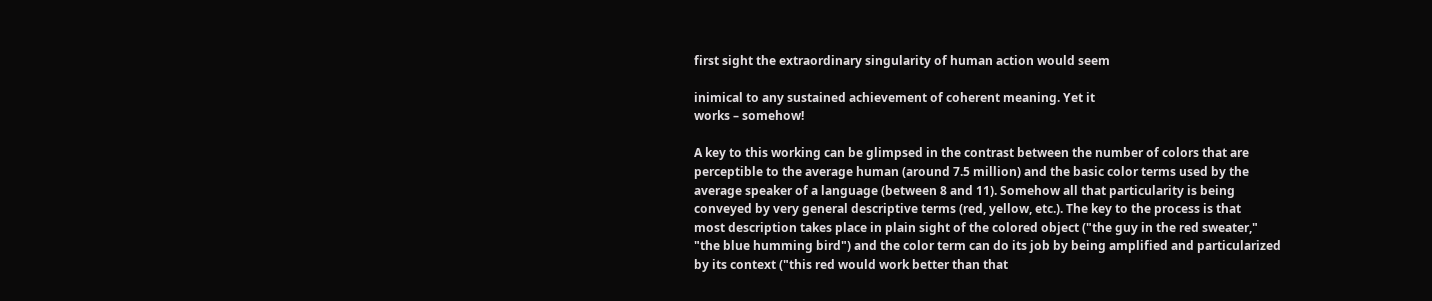first sight the extraordinary singularity of human action would seem

inimical to any sustained achievement of coherent meaning. Yet it
works – somehow!

A key to this working can be glimpsed in the contrast between the number of colors that are
perceptible to the average human (around 7.5 million) and the basic color terms used by the
average speaker of a language (between 8 and 11). Somehow all that particularity is being
conveyed by very general descriptive terms (red, yellow, etc.). The key to the process is that
most description takes place in plain sight of the colored object ("the guy in the red sweater,"
"the blue humming bird") and the color term can do its job by being amplified and particularized
by its context ("this red would work better than that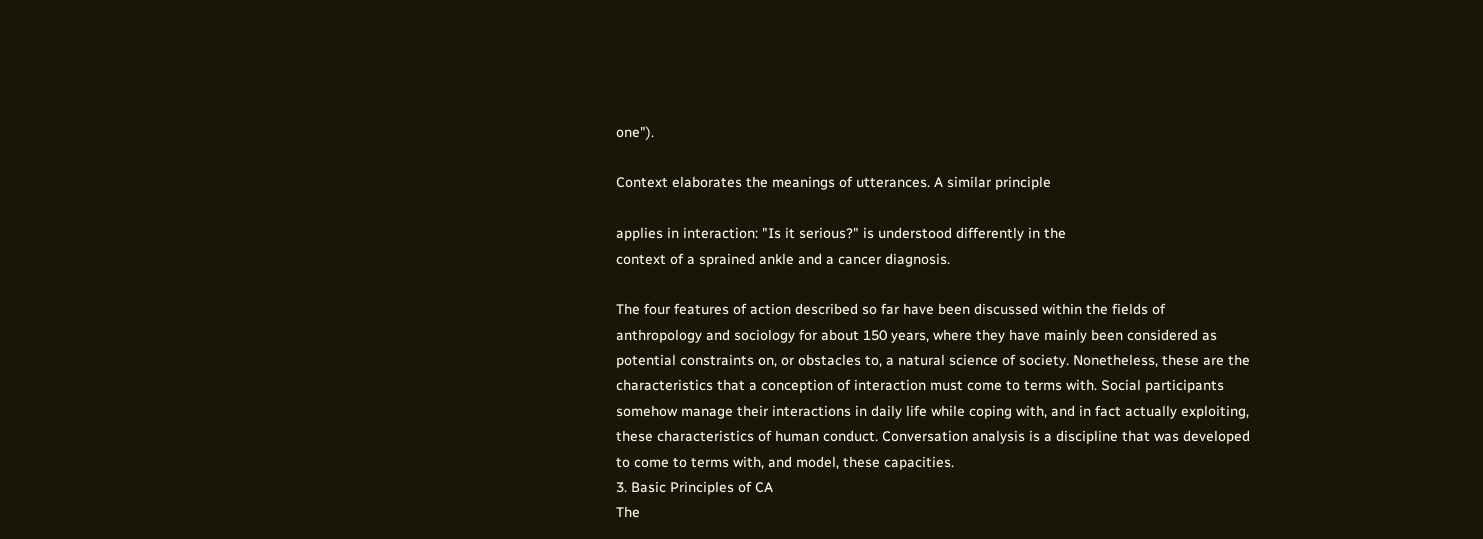one").

Context elaborates the meanings of utterances. A similar principle

applies in interaction: "Is it serious?" is understood differently in the
context of a sprained ankle and a cancer diagnosis.

The four features of action described so far have been discussed within the fields of
anthropology and sociology for about 150 years, where they have mainly been considered as
potential constraints on, or obstacles to, a natural science of society. Nonetheless, these are the
characteristics that a conception of interaction must come to terms with. Social participants
somehow manage their interactions in daily life while coping with, and in fact actually exploiting,
these characteristics of human conduct. Conversation analysis is a discipline that was developed
to come to terms with, and model, these capacities.
3. Basic Principles of CA
The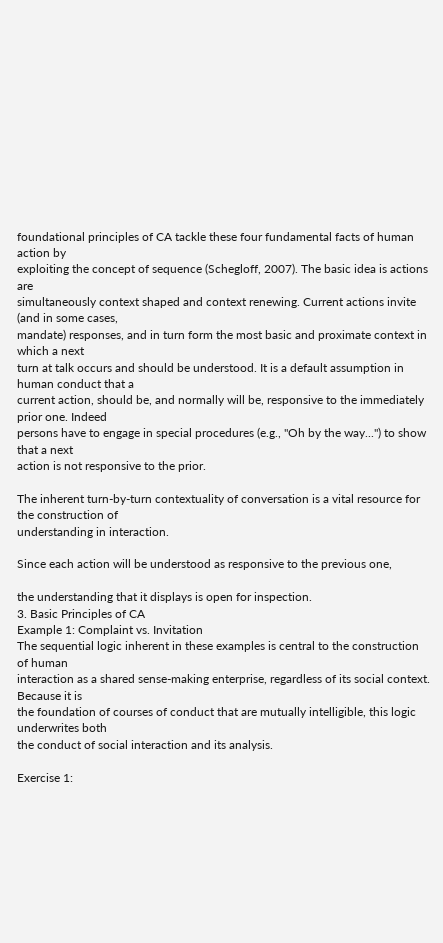foundational principles of CA tackle these four fundamental facts of human action by
exploiting the concept of sequence (Schegloff, 2007). The basic idea is actions are
simultaneously context shaped and context renewing. Current actions invite (and in some cases,
mandate) responses, and in turn form the most basic and proximate context in which a next
turn at talk occurs and should be understood. It is a default assumption in human conduct that a
current action, should be, and normally will be, responsive to the immediately prior one. Indeed
persons have to engage in special procedures (e.g., "Oh by the way...") to show that a next
action is not responsive to the prior.

The inherent turn-by-turn contextuality of conversation is a vital resource for the construction of
understanding in interaction.

Since each action will be understood as responsive to the previous one,

the understanding that it displays is open for inspection.
3. Basic Principles of CA
Example 1: Complaint vs. Invitation
The sequential logic inherent in these examples is central to the construction of human
interaction as a shared sense-making enterprise, regardless of its social context. Because it is
the foundation of courses of conduct that are mutually intelligible, this logic underwrites both
the conduct of social interaction and its analysis.

Exercise 1: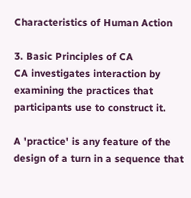Characteristics of Human Action

3. Basic Principles of CA
CA investigates interaction by examining the practices that participants use to construct it.

A 'practice' is any feature of the design of a turn in a sequence that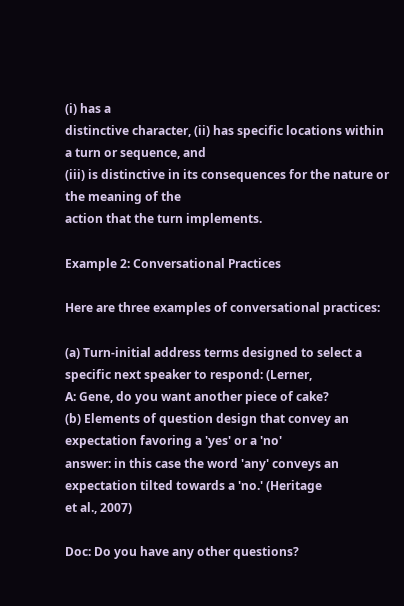(i) has a
distinctive character, (ii) has specific locations within a turn or sequence, and
(iii) is distinctive in its consequences for the nature or the meaning of the
action that the turn implements.

Example 2: Conversational Practices

Here are three examples of conversational practices:

(a) Turn-initial address terms designed to select a specific next speaker to respond: (Lerner,
A: Gene, do you want another piece of cake?
(b) Elements of question design that convey an expectation favoring a 'yes' or a 'no'
answer: in this case the word 'any' conveys an expectation tilted towards a 'no.' (Heritage
et al., 2007)

Doc: Do you have any other questions?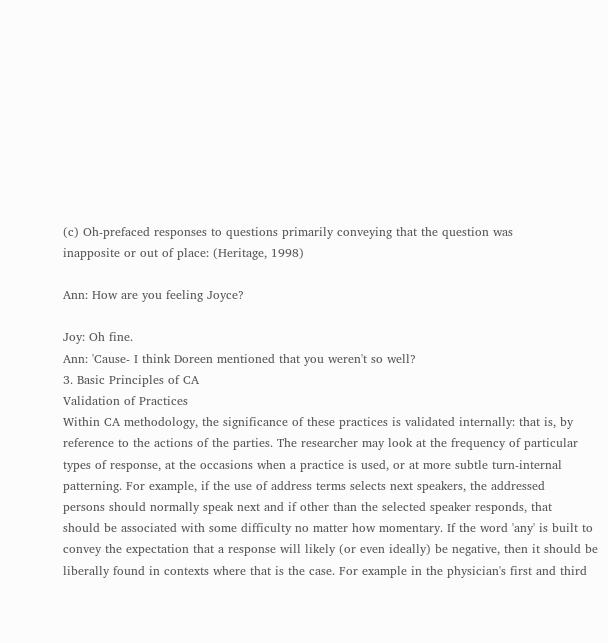(c) Oh-prefaced responses to questions primarily conveying that the question was
inapposite or out of place: (Heritage, 1998)

Ann: How are you feeling Joyce?

Joy: Oh fine.
Ann: 'Cause- I think Doreen mentioned that you weren't so well?
3. Basic Principles of CA
Validation of Practices
Within CA methodology, the significance of these practices is validated internally: that is, by
reference to the actions of the parties. The researcher may look at the frequency of particular
types of response, at the occasions when a practice is used, or at more subtle turn-internal
patterning. For example, if the use of address terms selects next speakers, the addressed
persons should normally speak next and if other than the selected speaker responds, that
should be associated with some difficulty no matter how momentary. If the word 'any' is built to
convey the expectation that a response will likely (or even ideally) be negative, then it should be
liberally found in contexts where that is the case. For example in the physician's first and third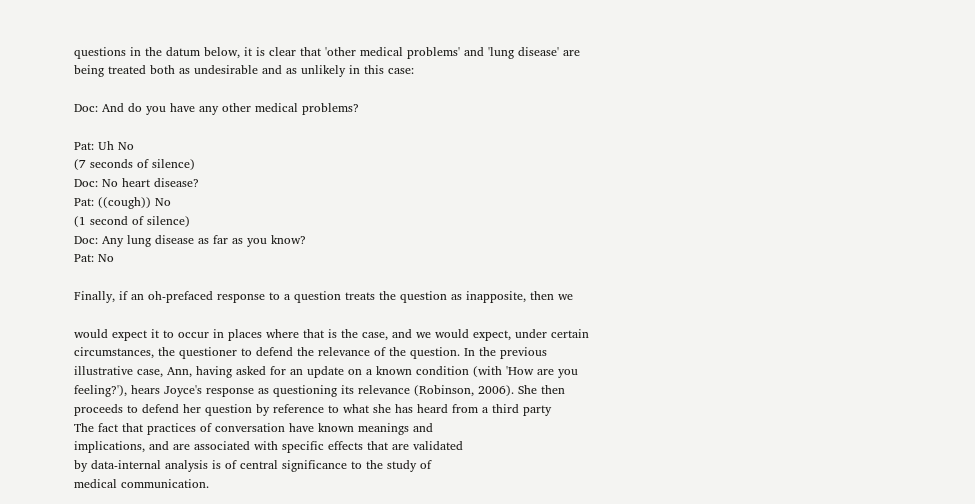questions in the datum below, it is clear that 'other medical problems' and 'lung disease' are
being treated both as undesirable and as unlikely in this case:

Doc: And do you have any other medical problems?

Pat: Uh No
(7 seconds of silence)
Doc: No heart disease?
Pat: ((cough)) No
(1 second of silence)
Doc: Any lung disease as far as you know?
Pat: No

Finally, if an oh-prefaced response to a question treats the question as inapposite, then we

would expect it to occur in places where that is the case, and we would expect, under certain
circumstances, the questioner to defend the relevance of the question. In the previous
illustrative case, Ann, having asked for an update on a known condition (with 'How are you
feeling?'), hears Joyce's response as questioning its relevance (Robinson, 2006). She then
proceeds to defend her question by reference to what she has heard from a third party
The fact that practices of conversation have known meanings and
implications, and are associated with specific effects that are validated
by data-internal analysis is of central significance to the study of
medical communication.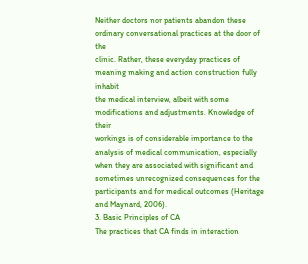Neither doctors nor patients abandon these ordinary conversational practices at the door of the
clinic. Rather, these everyday practices of meaning making and action construction fully inhabit
the medical interview, albeit with some modifications and adjustments. Knowledge of their
workings is of considerable importance to the analysis of medical communication, especially
when they are associated with significant and sometimes unrecognized consequences for the
participants and for medical outcomes (Heritage and Maynard, 2006).
3. Basic Principles of CA
The practices that CA finds in interaction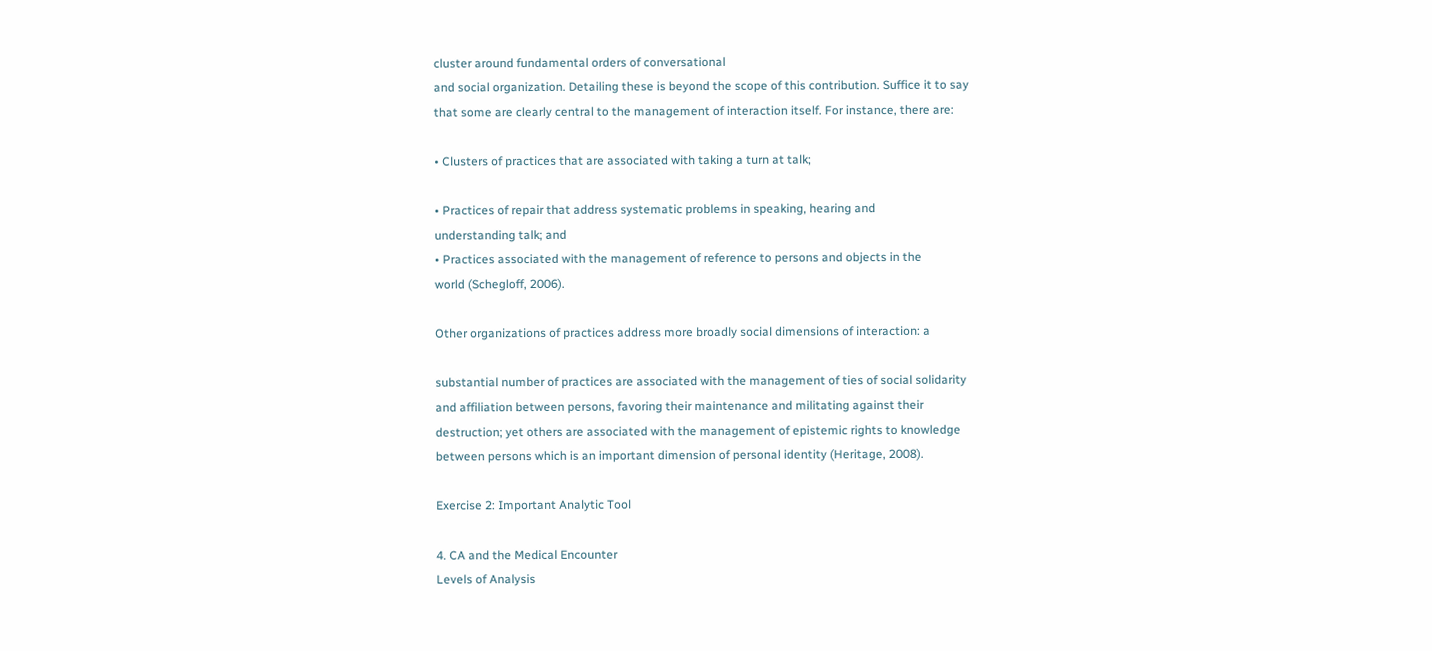cluster around fundamental orders of conversational
and social organization. Detailing these is beyond the scope of this contribution. Suffice it to say
that some are clearly central to the management of interaction itself. For instance, there are:

• Clusters of practices that are associated with taking a turn at talk;

• Practices of repair that address systematic problems in speaking, hearing and
understanding talk; and
• Practices associated with the management of reference to persons and objects in the
world (Schegloff, 2006).

Other organizations of practices address more broadly social dimensions of interaction: a

substantial number of practices are associated with the management of ties of social solidarity
and affiliation between persons, favoring their maintenance and militating against their
destruction; yet others are associated with the management of epistemic rights to knowledge
between persons which is an important dimension of personal identity (Heritage, 2008).

Exercise 2: Important Analytic Tool

4. CA and the Medical Encounter
Levels of Analysis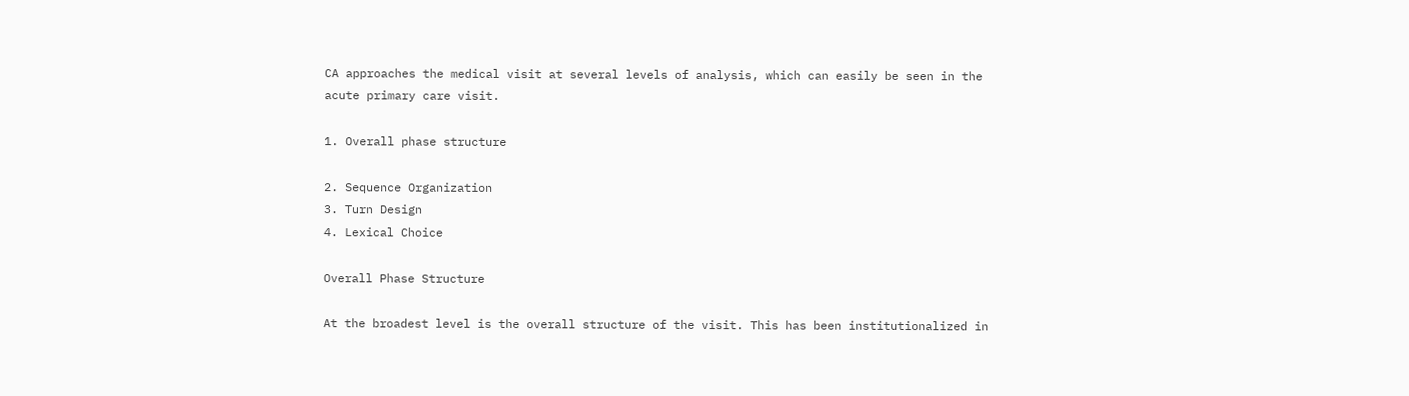CA approaches the medical visit at several levels of analysis, which can easily be seen in the
acute primary care visit.

1. Overall phase structure

2. Sequence Organization
3. Turn Design
4. Lexical Choice

Overall Phase Structure

At the broadest level is the overall structure of the visit. This has been institutionalized in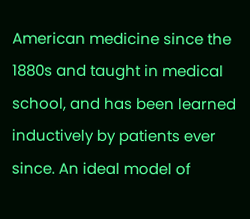American medicine since the 1880s and taught in medical school, and has been learned
inductively by patients ever since. An ideal model of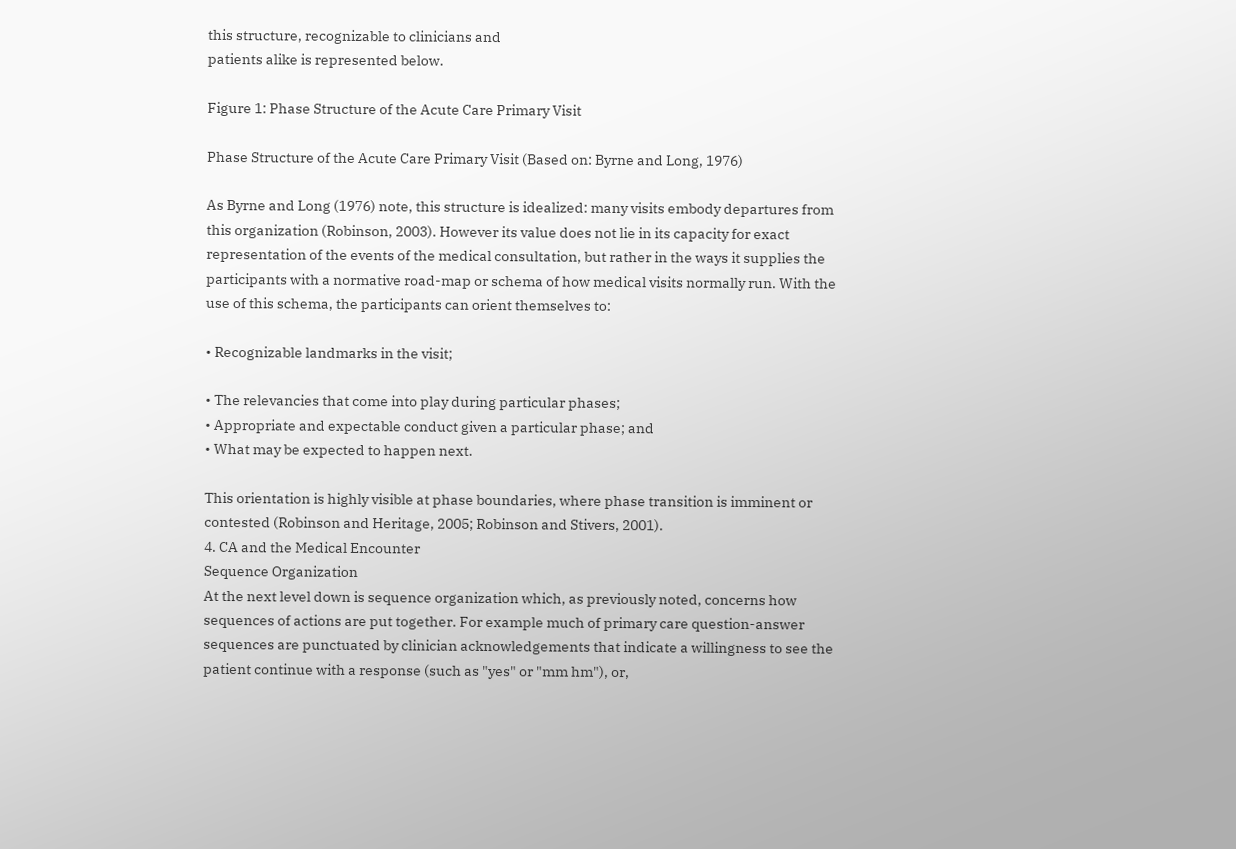this structure, recognizable to clinicians and
patients alike is represented below.

Figure 1: Phase Structure of the Acute Care Primary Visit

Phase Structure of the Acute Care Primary Visit (Based on: Byrne and Long, 1976)

As Byrne and Long (1976) note, this structure is idealized: many visits embody departures from
this organization (Robinson, 2003). However its value does not lie in its capacity for exact
representation of the events of the medical consultation, but rather in the ways it supplies the
participants with a normative road-map or schema of how medical visits normally run. With the
use of this schema, the participants can orient themselves to:

• Recognizable landmarks in the visit;

• The relevancies that come into play during particular phases;
• Appropriate and expectable conduct given a particular phase; and
• What may be expected to happen next.

This orientation is highly visible at phase boundaries, where phase transition is imminent or
contested (Robinson and Heritage, 2005; Robinson and Stivers, 2001).
4. CA and the Medical Encounter
Sequence Organization
At the next level down is sequence organization which, as previously noted, concerns how
sequences of actions are put together. For example much of primary care question-answer
sequences are punctuated by clinician acknowledgements that indicate a willingness to see the
patient continue with a response (such as "yes" or "mm hm"), or,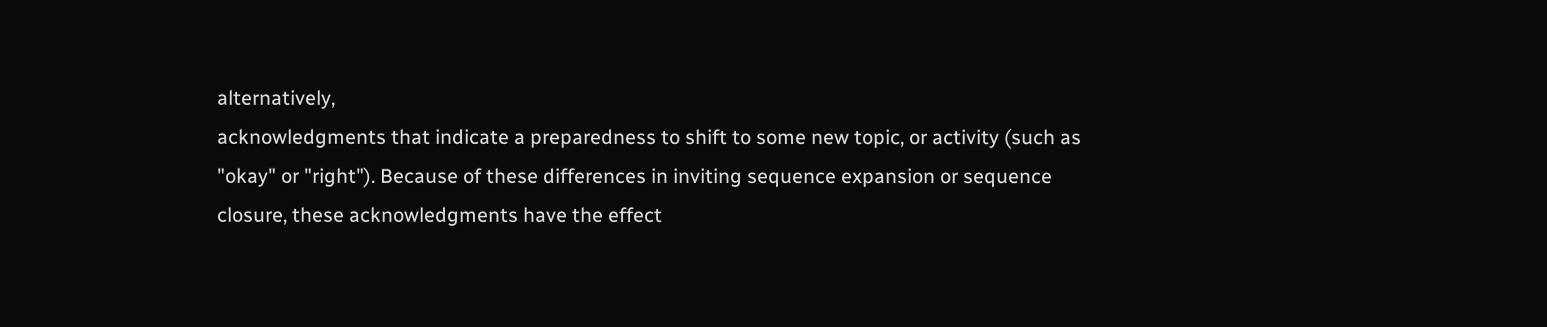alternatively,
acknowledgments that indicate a preparedness to shift to some new topic, or activity (such as
"okay" or "right"). Because of these differences in inviting sequence expansion or sequence
closure, these acknowledgments have the effect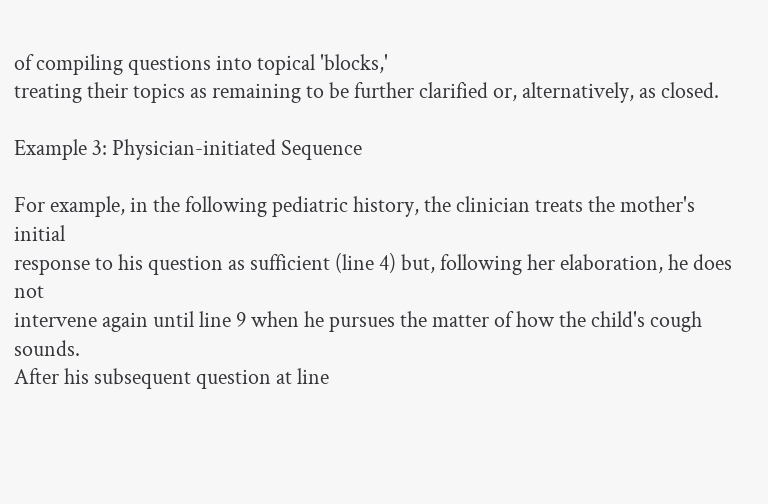of compiling questions into topical 'blocks,'
treating their topics as remaining to be further clarified or, alternatively, as closed.

Example 3: Physician-initiated Sequence

For example, in the following pediatric history, the clinician treats the mother's initial
response to his question as sufficient (line 4) but, following her elaboration, he does not
intervene again until line 9 when he pursues the matter of how the child's cough sounds.
After his subsequent question at line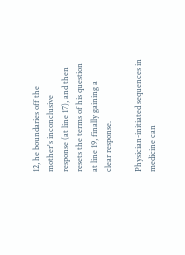12, he boundaries off the mother's inconclusive
response (at line 17), and then resets the terms of his question at line 19, finally gaining a
clear response.

Physician-initiated sequences in medicine can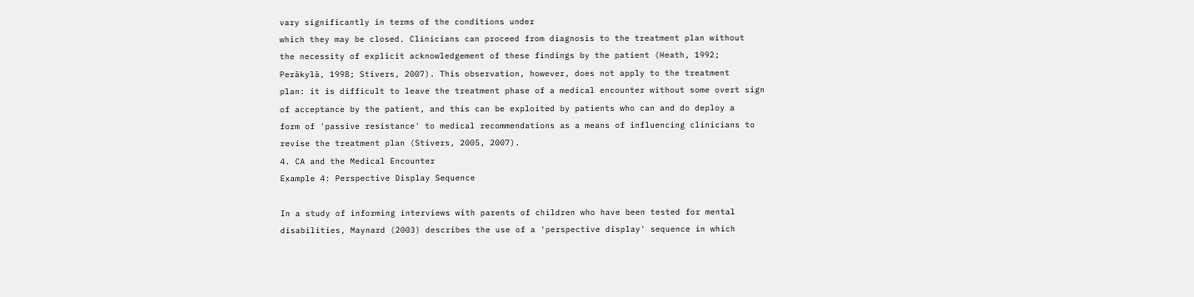vary significantly in terms of the conditions under
which they may be closed. Clinicians can proceed from diagnosis to the treatment plan without
the necessity of explicit acknowledgement of these findings by the patient (Heath, 1992;
Peräkylä, 1998; Stivers, 2007). This observation, however, does not apply to the treatment
plan: it is difficult to leave the treatment phase of a medical encounter without some overt sign
of acceptance by the patient, and this can be exploited by patients who can and do deploy a
form of 'passive resistance' to medical recommendations as a means of influencing clinicians to
revise the treatment plan (Stivers, 2005, 2007).
4. CA and the Medical Encounter
Example 4: Perspective Display Sequence

In a study of informing interviews with parents of children who have been tested for mental
disabilities, Maynard (2003) describes the use of a 'perspective display' sequence in which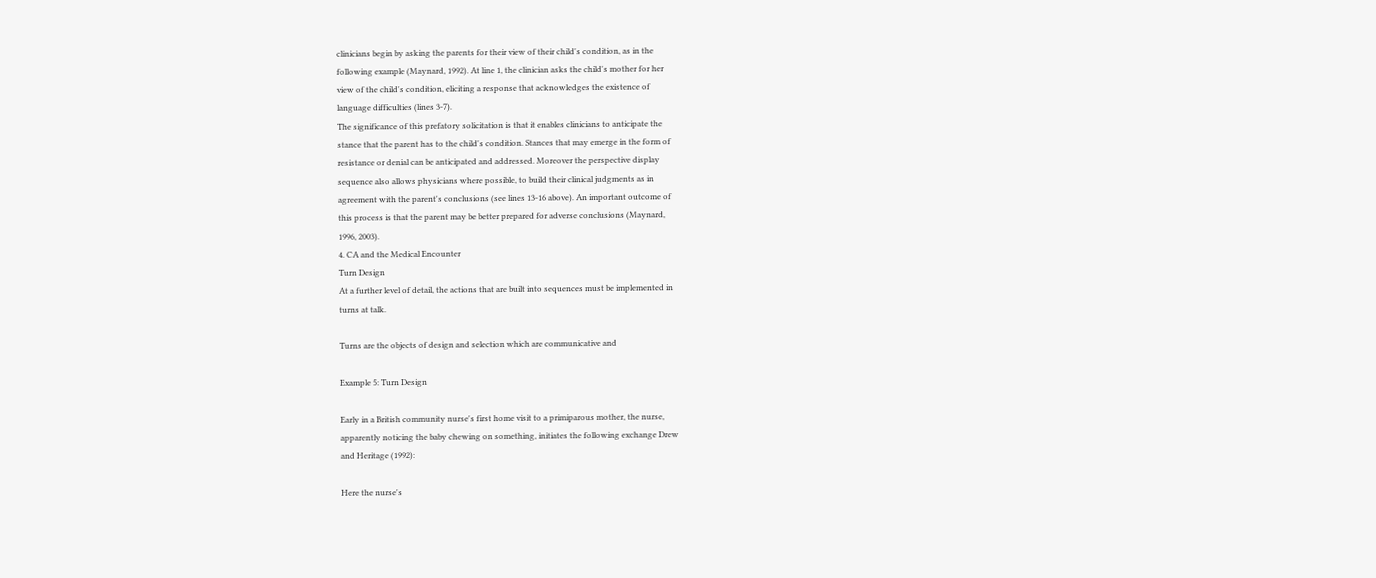clinicians begin by asking the parents for their view of their child's condition, as in the
following example (Maynard, 1992). At line 1, the clinician asks the child's mother for her
view of the child's condition, eliciting a response that acknowledges the existence of
language difficulties (lines 3-7).
The significance of this prefatory solicitation is that it enables clinicians to anticipate the
stance that the parent has to the child's condition. Stances that may emerge in the form of
resistance or denial can be anticipated and addressed. Moreover the perspective display
sequence also allows physicians where possible, to build their clinical judgments as in
agreement with the parent's conclusions (see lines 13-16 above). An important outcome of
this process is that the parent may be better prepared for adverse conclusions (Maynard,
1996, 2003).
4. CA and the Medical Encounter
Turn Design
At a further level of detail, the actions that are built into sequences must be implemented in
turns at talk.

Turns are the objects of design and selection which are communicative and

Example 5: Turn Design

Early in a British community nurse's first home visit to a primiparous mother, the nurse,
apparently noticing the baby chewing on something, initiates the following exchange Drew
and Heritage (1992):

Here the nurse's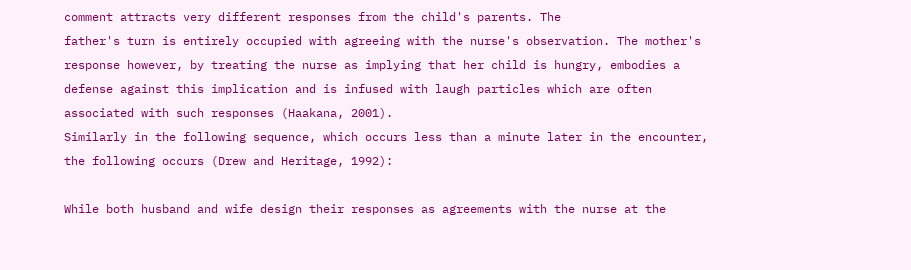comment attracts very different responses from the child's parents. The
father's turn is entirely occupied with agreeing with the nurse's observation. The mother's
response however, by treating the nurse as implying that her child is hungry, embodies a
defense against this implication and is infused with laugh particles which are often
associated with such responses (Haakana, 2001).
Similarly in the following sequence, which occurs less than a minute later in the encounter,
the following occurs (Drew and Heritage, 1992):

While both husband and wife design their responses as agreements with the nurse at the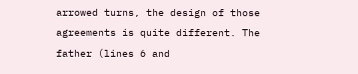arrowed turns, the design of those agreements is quite different. The father (lines 6 and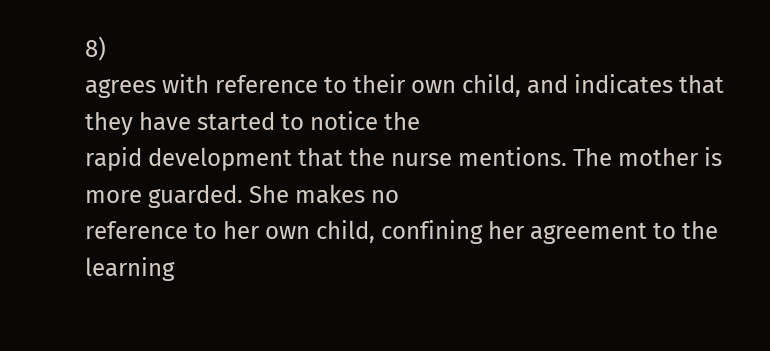8)
agrees with reference to their own child, and indicates that they have started to notice the
rapid development that the nurse mentions. The mother is more guarded. She makes no
reference to her own child, confining her agreement to the learning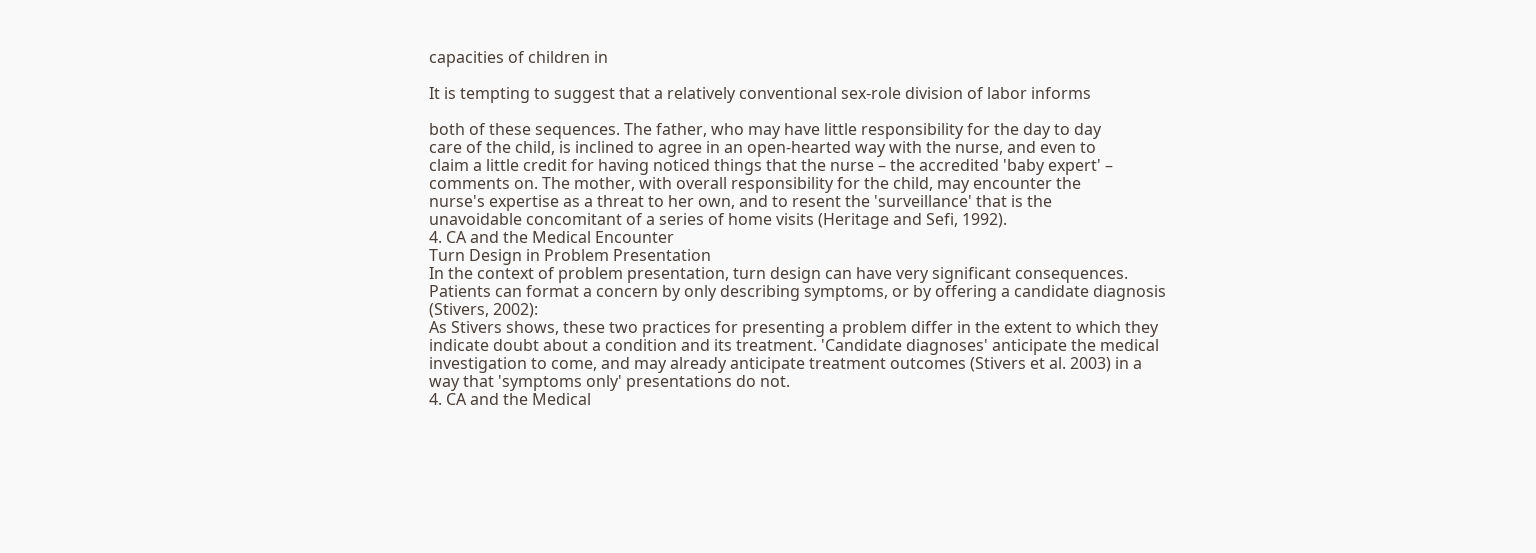capacities of children in

It is tempting to suggest that a relatively conventional sex-role division of labor informs

both of these sequences. The father, who may have little responsibility for the day to day
care of the child, is inclined to agree in an open-hearted way with the nurse, and even to
claim a little credit for having noticed things that the nurse – the accredited 'baby expert' –
comments on. The mother, with overall responsibility for the child, may encounter the
nurse's expertise as a threat to her own, and to resent the 'surveillance' that is the
unavoidable concomitant of a series of home visits (Heritage and Sefi, 1992).
4. CA and the Medical Encounter
Turn Design in Problem Presentation
In the context of problem presentation, turn design can have very significant consequences.
Patients can format a concern by only describing symptoms, or by offering a candidate diagnosis
(Stivers, 2002):
As Stivers shows, these two practices for presenting a problem differ in the extent to which they
indicate doubt about a condition and its treatment. 'Candidate diagnoses' anticipate the medical
investigation to come, and may already anticipate treatment outcomes (Stivers et al. 2003) in a
way that 'symptoms only' presentations do not.
4. CA and the Medical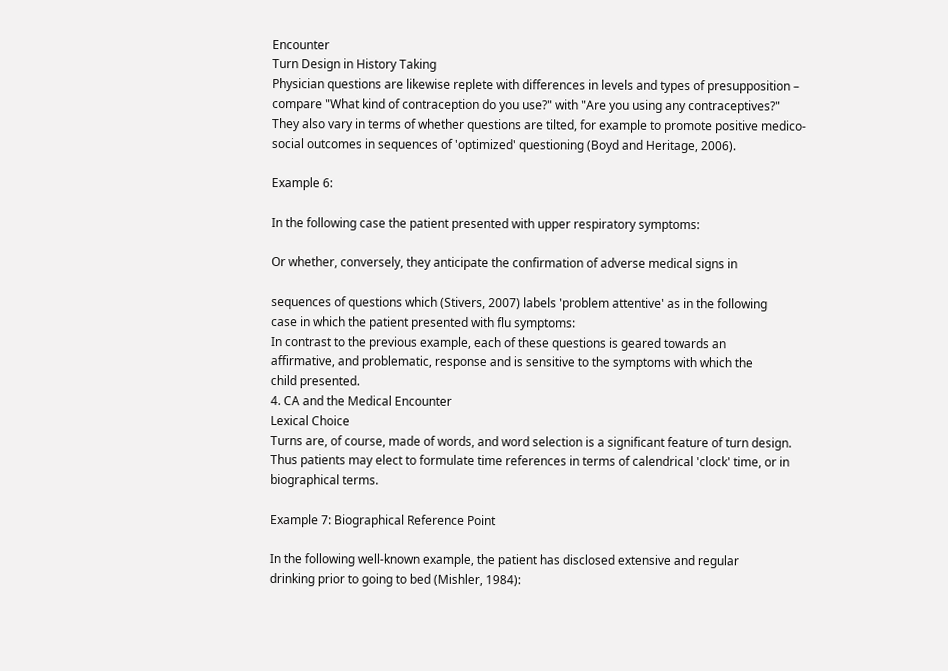Encounter
Turn Design in History Taking
Physician questions are likewise replete with differences in levels and types of presupposition –
compare "What kind of contraception do you use?" with "Are you using any contraceptives?"
They also vary in terms of whether questions are tilted, for example to promote positive medico-
social outcomes in sequences of 'optimized' questioning (Boyd and Heritage, 2006).

Example 6:

In the following case the patient presented with upper respiratory symptoms:

Or whether, conversely, they anticipate the confirmation of adverse medical signs in

sequences of questions which (Stivers, 2007) labels 'problem attentive' as in the following
case in which the patient presented with flu symptoms:
In contrast to the previous example, each of these questions is geared towards an
affirmative, and problematic, response and is sensitive to the symptoms with which the
child presented.
4. CA and the Medical Encounter
Lexical Choice
Turns are, of course, made of words, and word selection is a significant feature of turn design.
Thus patients may elect to formulate time references in terms of calendrical 'clock' time, or in
biographical terms.

Example 7: Biographical Reference Point

In the following well-known example, the patient has disclosed extensive and regular
drinking prior to going to bed (Mishler, 1984):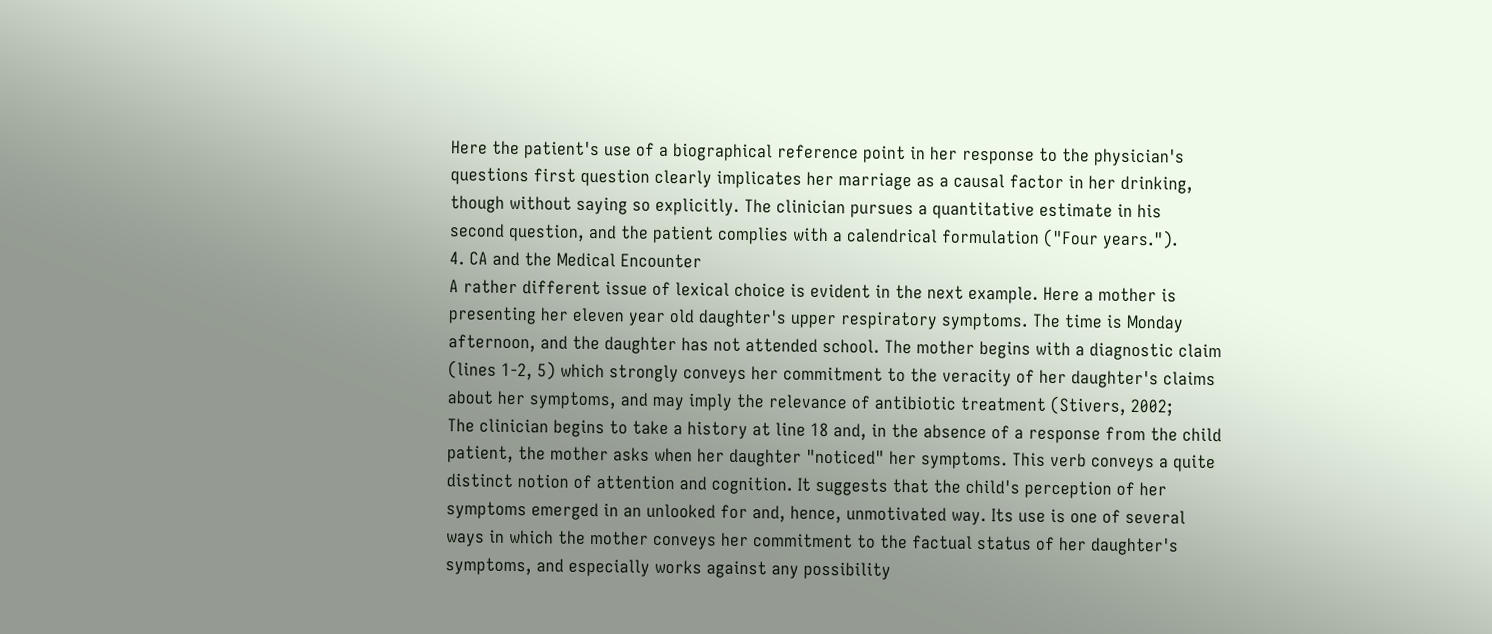Here the patient's use of a biographical reference point in her response to the physician's
questions first question clearly implicates her marriage as a causal factor in her drinking,
though without saying so explicitly. The clinician pursues a quantitative estimate in his
second question, and the patient complies with a calendrical formulation ("Four years.").
4. CA and the Medical Encounter
A rather different issue of lexical choice is evident in the next example. Here a mother is
presenting her eleven year old daughter's upper respiratory symptoms. The time is Monday
afternoon, and the daughter has not attended school. The mother begins with a diagnostic claim
(lines 1-2, 5) which strongly conveys her commitment to the veracity of her daughter's claims
about her symptoms, and may imply the relevance of antibiotic treatment (Stivers, 2002;
The clinician begins to take a history at line 18 and, in the absence of a response from the child
patient, the mother asks when her daughter "noticed" her symptoms. This verb conveys a quite
distinct notion of attention and cognition. It suggests that the child's perception of her
symptoms emerged in an unlooked for and, hence, unmotivated way. Its use is one of several
ways in which the mother conveys her commitment to the factual status of her daughter's
symptoms, and especially works against any possibility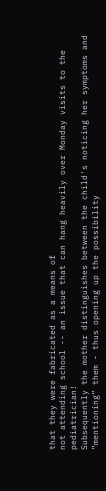that they were fabricated as a means of
not attending school -- an issue that can hang heavily over Monday visits to the pediatrician!
Subsequently the mother distinguishes between the child's noticing her symptoms and
”mentioning” them - thus opening up the possibility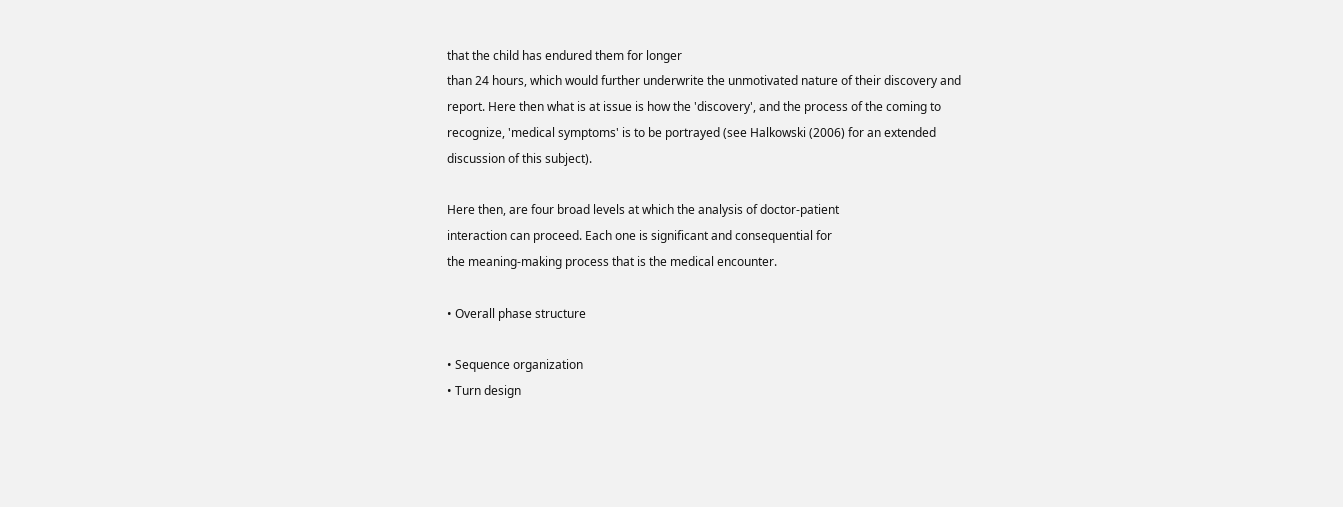that the child has endured them for longer
than 24 hours, which would further underwrite the unmotivated nature of their discovery and
report. Here then what is at issue is how the 'discovery', and the process of the coming to
recognize, 'medical symptoms' is to be portrayed (see Halkowski (2006) for an extended
discussion of this subject).

Here then, are four broad levels at which the analysis of doctor-patient
interaction can proceed. Each one is significant and consequential for
the meaning-making process that is the medical encounter.

• Overall phase structure

• Sequence organization
• Turn design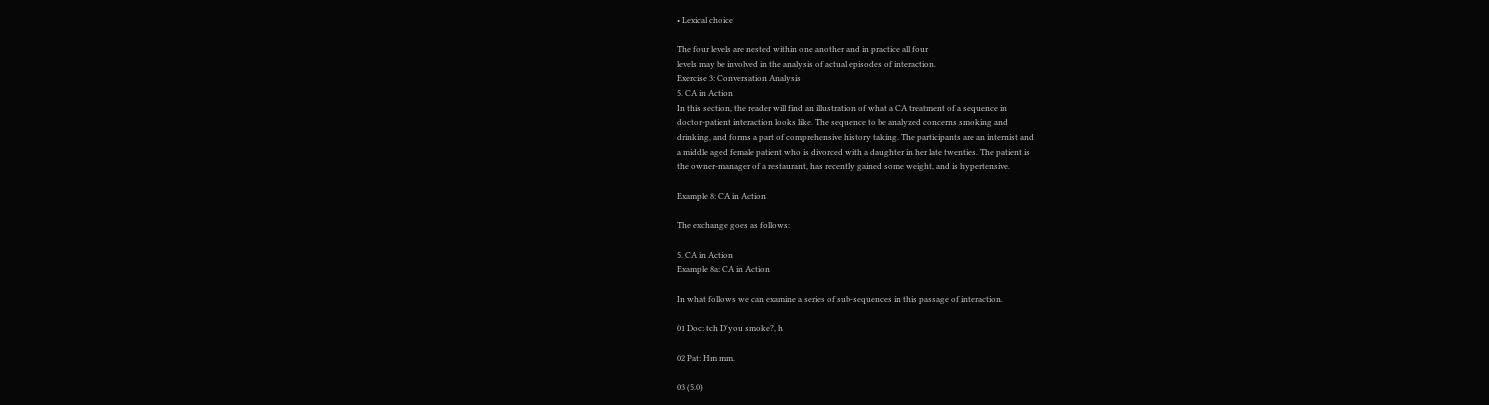• Lexical choice

The four levels are nested within one another and in practice all four
levels may be involved in the analysis of actual episodes of interaction.
Exercise 3: Conversation Analysis
5. CA in Action
In this section, the reader will find an illustration of what a CA treatment of a sequence in
doctor-patient interaction looks like. The sequence to be analyzed concerns smoking and
drinking, and forms a part of comprehensive history taking. The participants are an internist and
a middle aged female patient who is divorced with a daughter in her late twenties. The patient is
the owner-manager of a restaurant, has recently gained some weight, and is hypertensive.

Example 8: CA in Action

The exchange goes as follows:

5. CA in Action
Example 8a: CA in Action

In what follows we can examine a series of sub-sequences in this passage of interaction.

01 Doc: tch D'you smoke?, h

02 Pat: Hm mm.

03 (5.0)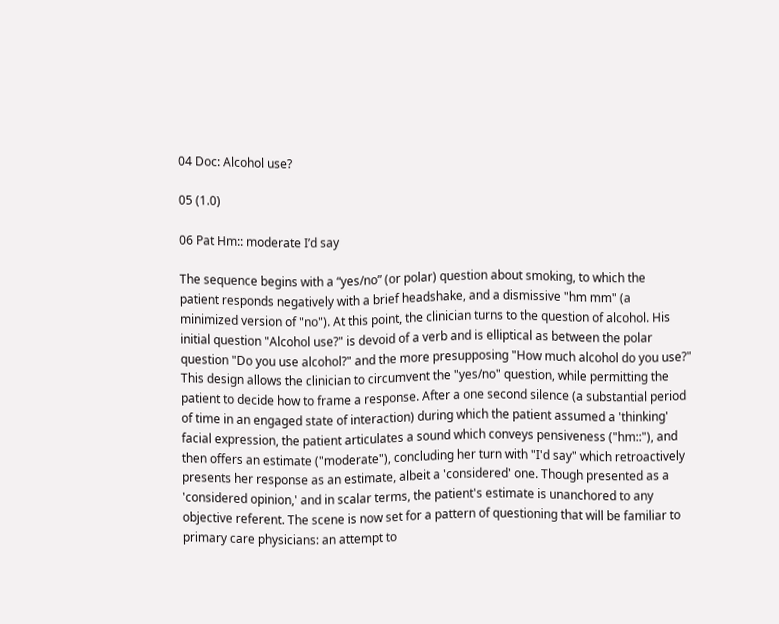04 Doc: Alcohol use?

05 (1.0)

06 Pat Hm:: moderate I’d say

The sequence begins with a “yes/no” (or polar) question about smoking, to which the
patient responds negatively with a brief headshake, and a dismissive "hm mm" (a
minimized version of "no"). At this point, the clinician turns to the question of alcohol. His
initial question "Alcohol use?" is devoid of a verb and is elliptical as between the polar
question "Do you use alcohol?" and the more presupposing "How much alcohol do you use?"
This design allows the clinician to circumvent the "yes/no" question, while permitting the
patient to decide how to frame a response. After a one second silence (a substantial period
of time in an engaged state of interaction) during which the patient assumed a 'thinking'
facial expression, the patient articulates a sound which conveys pensiveness ("hm::"), and
then offers an estimate ("moderate"), concluding her turn with "I'd say" which retroactively
presents her response as an estimate, albeit a 'considered' one. Though presented as a
'considered opinion,' and in scalar terms, the patient's estimate is unanchored to any
objective referent. The scene is now set for a pattern of questioning that will be familiar to
primary care physicians: an attempt to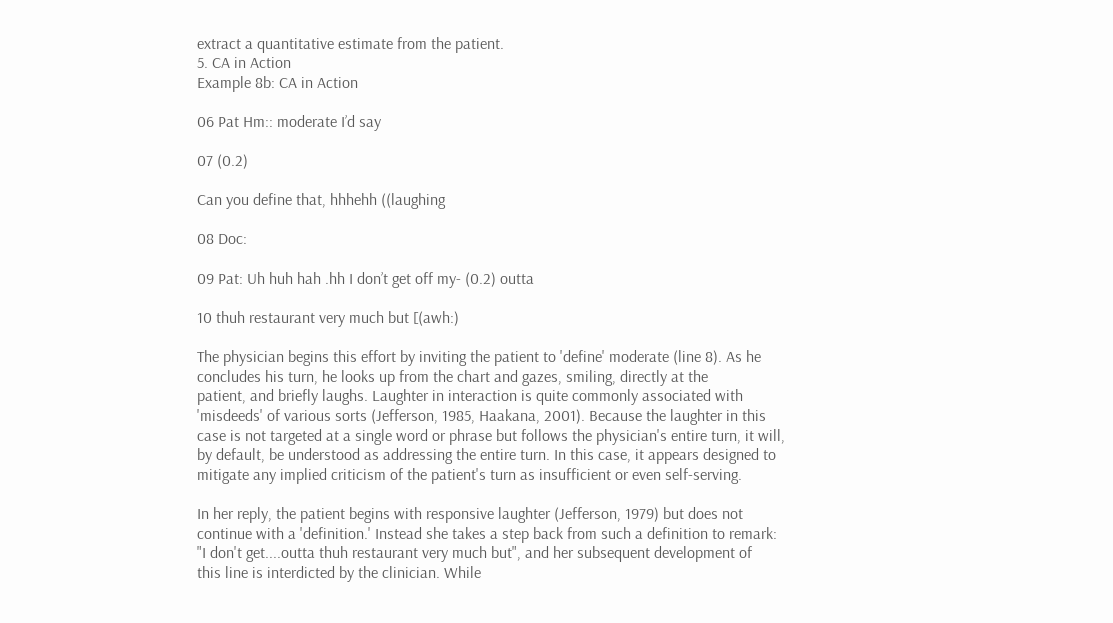extract a quantitative estimate from the patient.
5. CA in Action
Example 8b: CA in Action

06 Pat Hm:: moderate I’d say

07 (0.2)

Can you define that, hhhehh ((laughing

08 Doc:

09 Pat: Uh huh hah .hh I don’t get off my- (0.2) outta

10 thuh restaurant very much but [(awh:)

The physician begins this effort by inviting the patient to 'define' moderate (line 8). As he
concludes his turn, he looks up from the chart and gazes, smiling, directly at the
patient, and briefly laughs. Laughter in interaction is quite commonly associated with
'misdeeds' of various sorts (Jefferson, 1985, Haakana, 2001). Because the laughter in this
case is not targeted at a single word or phrase but follows the physician's entire turn, it will,
by default, be understood as addressing the entire turn. In this case, it appears designed to
mitigate any implied criticism of the patient's turn as insufficient or even self-serving.

In her reply, the patient begins with responsive laughter (Jefferson, 1979) but does not
continue with a 'definition.' Instead she takes a step back from such a definition to remark:
"I don't get....outta thuh restaurant very much but", and her subsequent development of
this line is interdicted by the clinician. While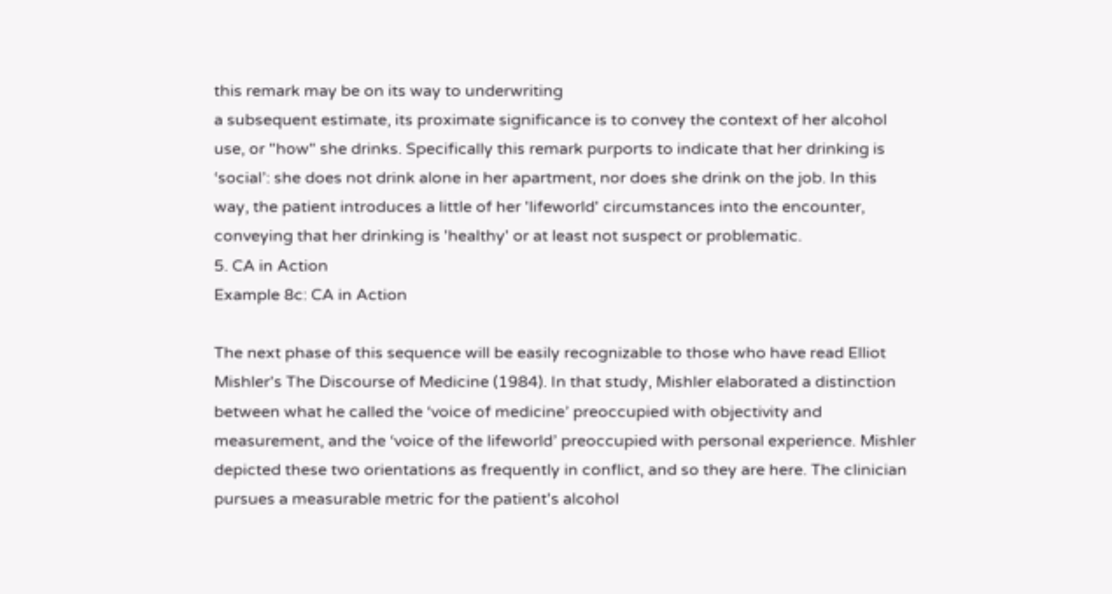this remark may be on its way to underwriting
a subsequent estimate, its proximate significance is to convey the context of her alcohol
use, or "how" she drinks. Specifically this remark purports to indicate that her drinking is
‘social’: she does not drink alone in her apartment, nor does she drink on the job. In this
way, the patient introduces a little of her 'lifeworld' circumstances into the encounter,
conveying that her drinking is 'healthy' or at least not suspect or problematic.
5. CA in Action
Example 8c: CA in Action

The next phase of this sequence will be easily recognizable to those who have read Elliot
Mishler's The Discourse of Medicine (1984). In that study, Mishler elaborated a distinction
between what he called the ‘voice of medicine’ preoccupied with objectivity and
measurement, and the ‘voice of the lifeworld’ preoccupied with personal experience. Mishler
depicted these two orientations as frequently in conflict, and so they are here. The clinician
pursues a measurable metric for the patient's alcohol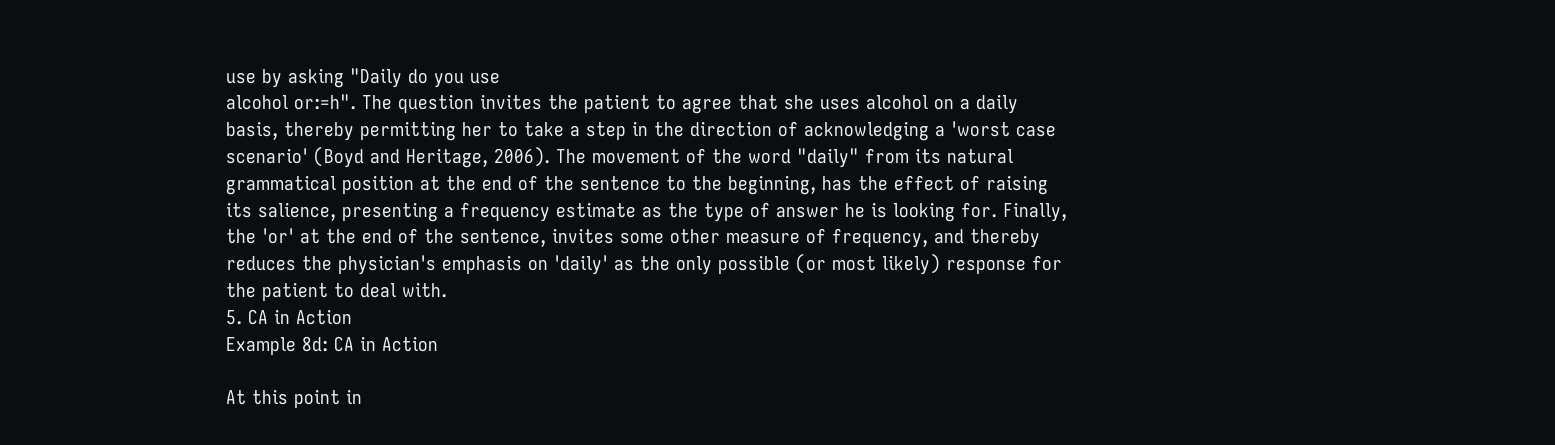use by asking "Daily do you use
alcohol or:=h". The question invites the patient to agree that she uses alcohol on a daily
basis, thereby permitting her to take a step in the direction of acknowledging a 'worst case
scenario' (Boyd and Heritage, 2006). The movement of the word "daily" from its natural
grammatical position at the end of the sentence to the beginning, has the effect of raising
its salience, presenting a frequency estimate as the type of answer he is looking for. Finally,
the 'or' at the end of the sentence, invites some other measure of frequency, and thereby
reduces the physician's emphasis on 'daily' as the only possible (or most likely) response for
the patient to deal with.
5. CA in Action
Example 8d: CA in Action

At this point in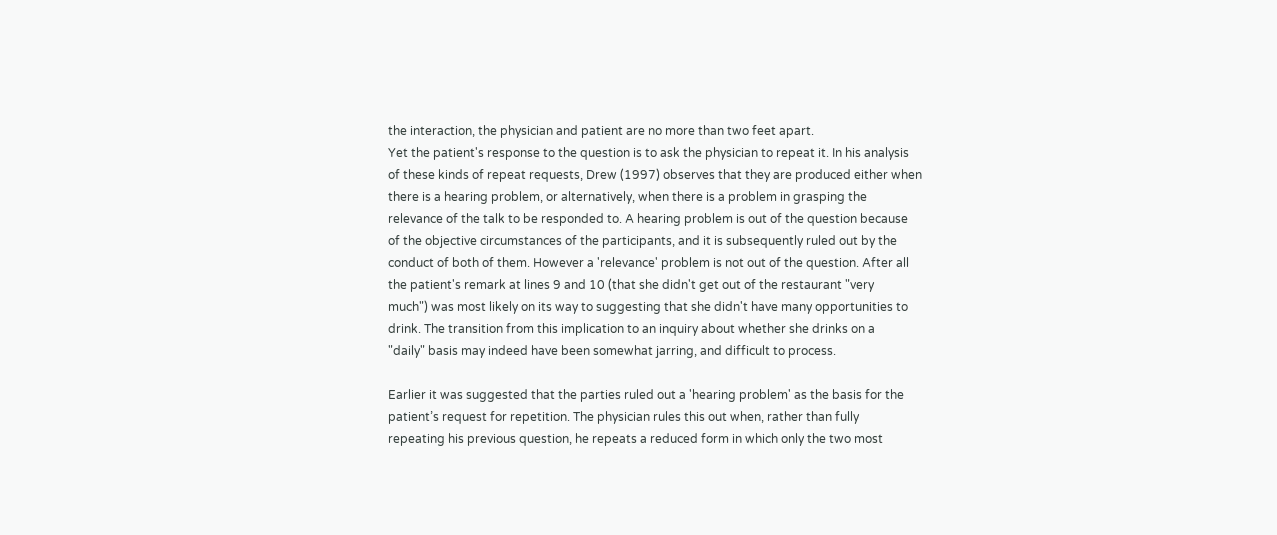the interaction, the physician and patient are no more than two feet apart.
Yet the patient's response to the question is to ask the physician to repeat it. In his analysis
of these kinds of repeat requests, Drew (1997) observes that they are produced either when
there is a hearing problem, or alternatively, when there is a problem in grasping the
relevance of the talk to be responded to. A hearing problem is out of the question because
of the objective circumstances of the participants, and it is subsequently ruled out by the
conduct of both of them. However a 'relevance' problem is not out of the question. After all
the patient's remark at lines 9 and 10 (that she didn't get out of the restaurant "very
much") was most likely on its way to suggesting that she didn't have many opportunities to
drink. The transition from this implication to an inquiry about whether she drinks on a
"daily" basis may indeed have been somewhat jarring, and difficult to process.

Earlier it was suggested that the parties ruled out a 'hearing problem' as the basis for the
patient’s request for repetition. The physician rules this out when, rather than fully
repeating his previous question, he repeats a reduced form in which only the two most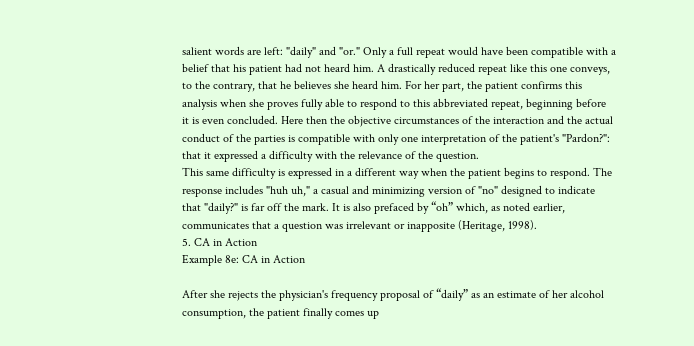salient words are left: "daily" and "or." Only a full repeat would have been compatible with a
belief that his patient had not heard him. A drastically reduced repeat like this one conveys,
to the contrary, that he believes she heard him. For her part, the patient confirms this
analysis when she proves fully able to respond to this abbreviated repeat, beginning before
it is even concluded. Here then the objective circumstances of the interaction and the actual
conduct of the parties is compatible with only one interpretation of the patient's "Pardon?":
that it expressed a difficulty with the relevance of the question.
This same difficulty is expressed in a different way when the patient begins to respond. The
response includes "huh uh," a casual and minimizing version of "no" designed to indicate
that "daily?" is far off the mark. It is also prefaced by “oh” which, as noted earlier,
communicates that a question was irrelevant or inapposite (Heritage, 1998).
5. CA in Action
Example 8e: CA in Action

After she rejects the physician's frequency proposal of “daily” as an estimate of her alcohol
consumption, the patient finally comes up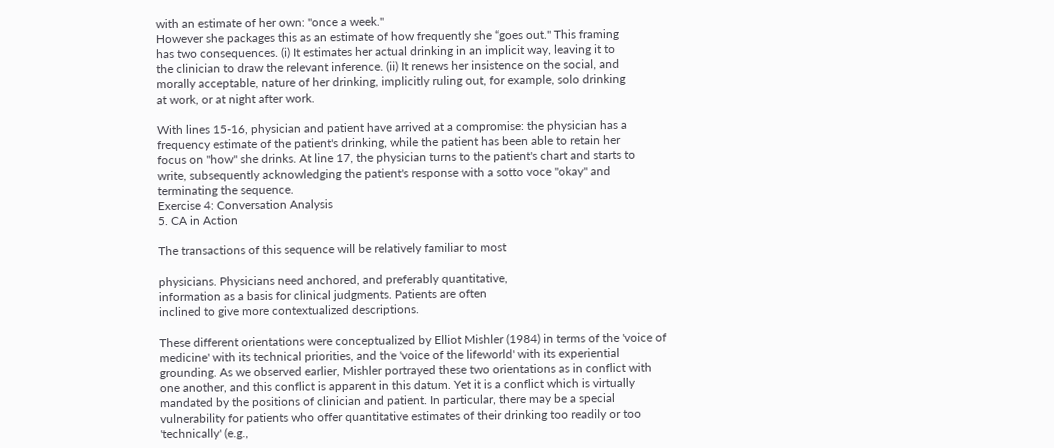with an estimate of her own: "once a week."
However she packages this as an estimate of how frequently she “goes out." This framing
has two consequences. (i) It estimates her actual drinking in an implicit way, leaving it to
the clinician to draw the relevant inference. (ii) It renews her insistence on the social, and
morally acceptable, nature of her drinking, implicitly ruling out, for example, solo drinking
at work, or at night after work.

With lines 15-16, physician and patient have arrived at a compromise: the physician has a
frequency estimate of the patient's drinking, while the patient has been able to retain her
focus on "how" she drinks. At line 17, the physician turns to the patient's chart and starts to
write, subsequently acknowledging the patient's response with a sotto voce "okay" and
terminating the sequence.
Exercise 4: Conversation Analysis
5. CA in Action

The transactions of this sequence will be relatively familiar to most

physicians. Physicians need anchored, and preferably quantitative,
information as a basis for clinical judgments. Patients are often
inclined to give more contextualized descriptions.

These different orientations were conceptualized by Elliot Mishler (1984) in terms of the 'voice of
medicine' with its technical priorities, and the 'voice of the lifeworld' with its experiential
grounding. As we observed earlier, Mishler portrayed these two orientations as in conflict with
one another, and this conflict is apparent in this datum. Yet it is a conflict which is virtually
mandated by the positions of clinician and patient. In particular, there may be a special
vulnerability for patients who offer quantitative estimates of their drinking too readily or too
'technically' (e.g.,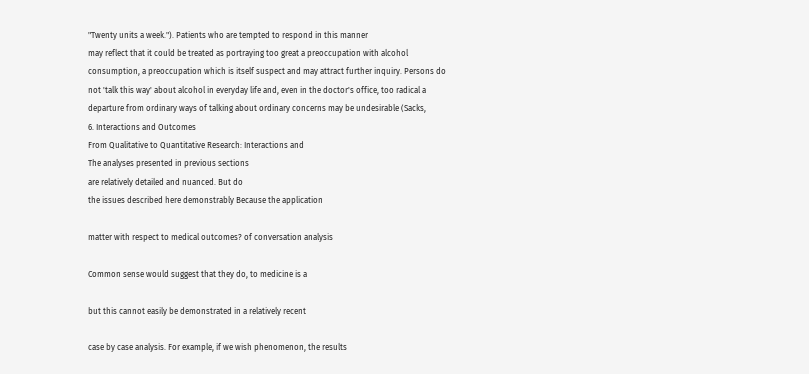"Twenty units a week."). Patients who are tempted to respond in this manner
may reflect that it could be treated as portraying too great a preoccupation with alcohol
consumption, a preoccupation which is itself suspect and may attract further inquiry. Persons do
not 'talk this way' about alcohol in everyday life and, even in the doctor's office, too radical a
departure from ordinary ways of talking about ordinary concerns may be undesirable (Sacks,
6. Interactions and Outcomes
From Qualitative to Quantitative Research: Interactions and
The analyses presented in previous sections
are relatively detailed and nuanced. But do
the issues described here demonstrably Because the application

matter with respect to medical outcomes? of conversation analysis

Common sense would suggest that they do, to medicine is a

but this cannot easily be demonstrated in a relatively recent

case by case analysis. For example, if we wish phenomenon, the results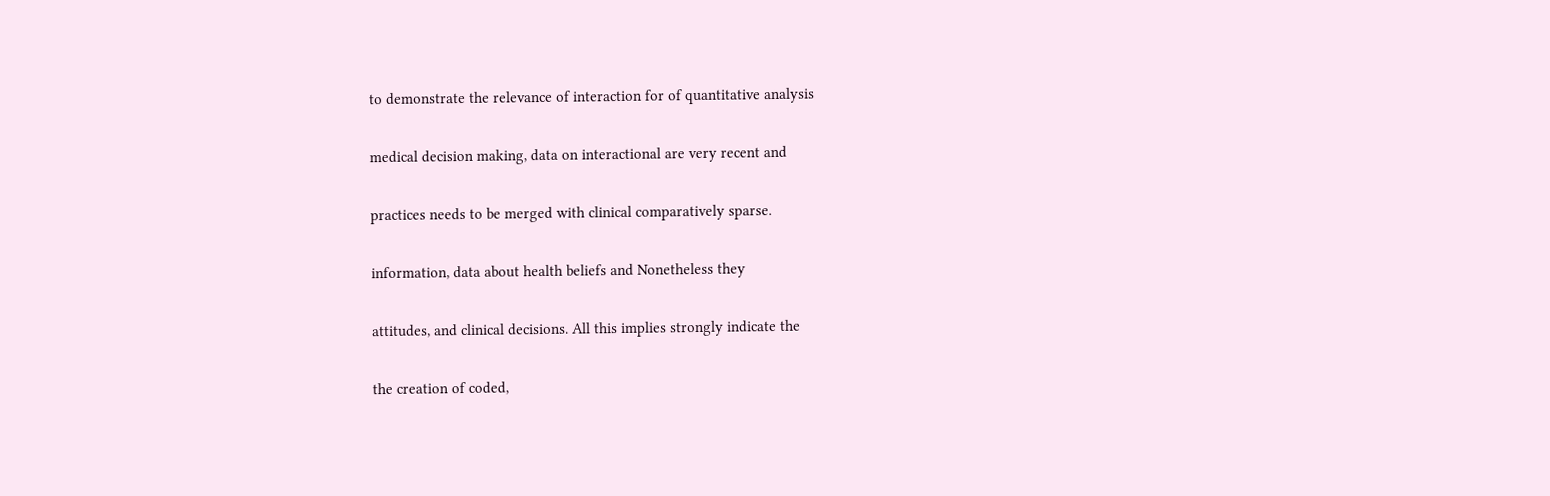to demonstrate the relevance of interaction for of quantitative analysis

medical decision making, data on interactional are very recent and

practices needs to be merged with clinical comparatively sparse.

information, data about health beliefs and Nonetheless they

attitudes, and clinical decisions. All this implies strongly indicate the

the creation of coded,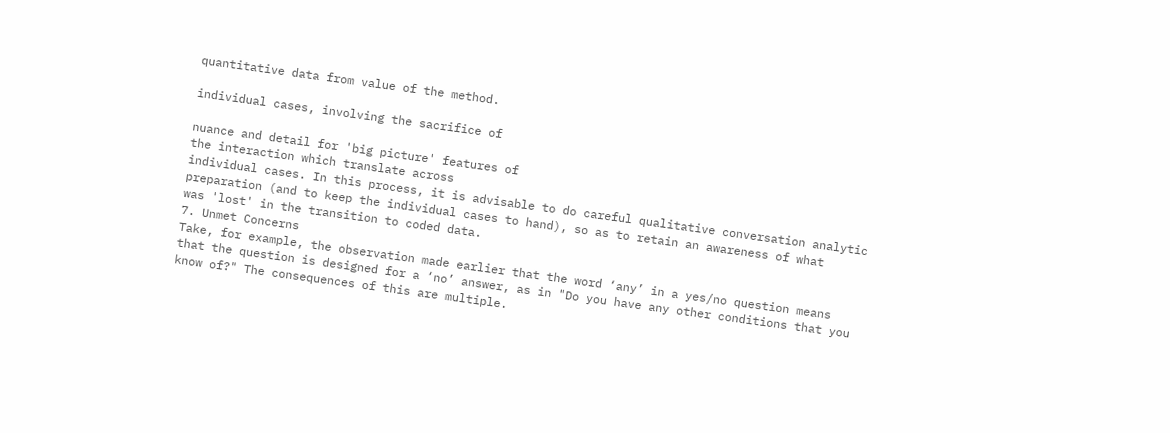quantitative data from value of the method.

individual cases, involving the sacrifice of

nuance and detail for 'big picture' features of
the interaction which translate across
individual cases. In this process, it is advisable to do careful qualitative conversation analytic
preparation (and to keep the individual cases to hand), so as to retain an awareness of what
was 'lost' in the transition to coded data.
7. Unmet Concerns
Take, for example, the observation made earlier that the word ‘any’ in a yes/no question means
that the question is designed for a ‘no’ answer, as in "Do you have any other conditions that you
know of?" The consequences of this are multiple.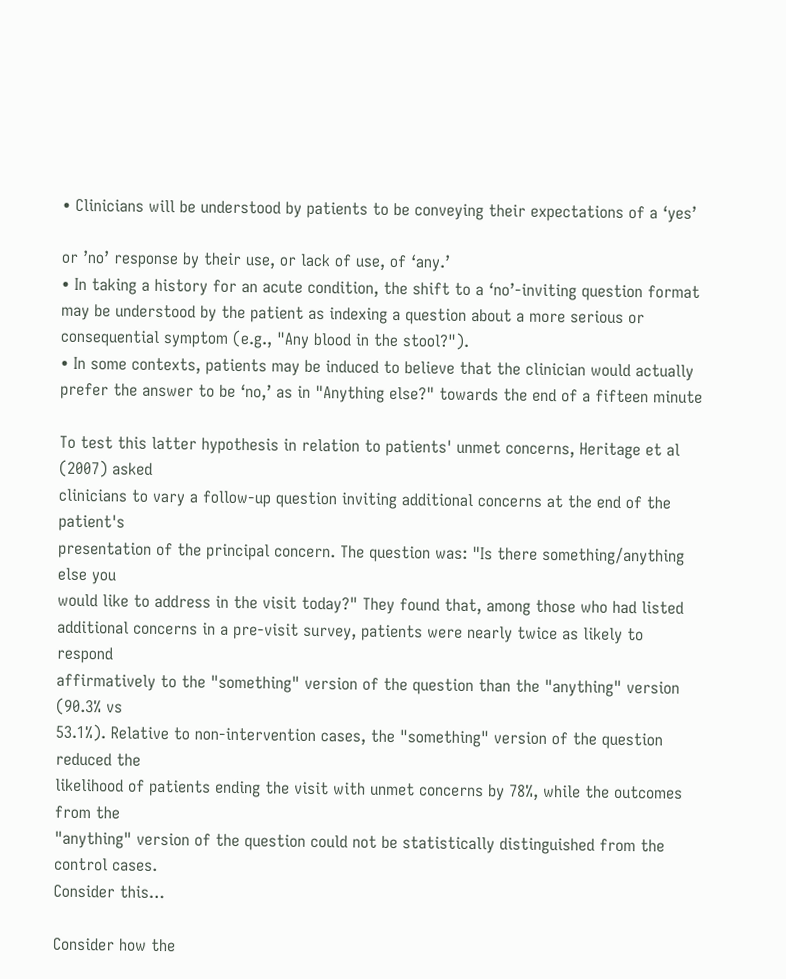• Clinicians will be understood by patients to be conveying their expectations of a ‘yes’

or ’no’ response by their use, or lack of use, of ‘any.’
• In taking a history for an acute condition, the shift to a ‘no’-inviting question format
may be understood by the patient as indexing a question about a more serious or
consequential symptom (e.g., "Any blood in the stool?").
• In some contexts, patients may be induced to believe that the clinician would actually
prefer the answer to be ‘no,’ as in "Anything else?" towards the end of a fifteen minute

To test this latter hypothesis in relation to patients' unmet concerns, Heritage et al (2007) asked
clinicians to vary a follow-up question inviting additional concerns at the end of the patient's
presentation of the principal concern. The question was: "Is there something/anything else you
would like to address in the visit today?" They found that, among those who had listed
additional concerns in a pre-visit survey, patients were nearly twice as likely to respond
affirmatively to the "something" version of the question than the "anything" version (90.3% vs
53.1%). Relative to non-intervention cases, the "something" version of the question reduced the
likelihood of patients ending the visit with unmet concerns by 78%, while the outcomes from the
"anything" version of the question could not be statistically distinguished from the control cases.
Consider this…

Consider how the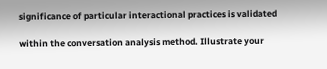significance of particular interactional practices is validated

within the conversation analysis method. Illustrate your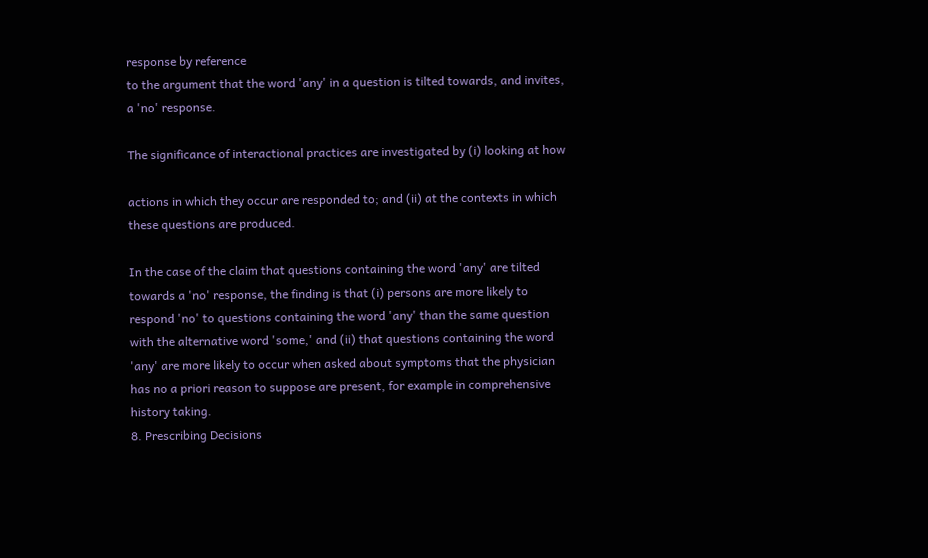response by reference
to the argument that the word 'any' in a question is tilted towards, and invites,
a 'no' response.

The significance of interactional practices are investigated by (i) looking at how

actions in which they occur are responded to; and (ii) at the contexts in which
these questions are produced.

In the case of the claim that questions containing the word 'any' are tilted
towards a 'no' response, the finding is that (i) persons are more likely to
respond 'no' to questions containing the word 'any' than the same question
with the alternative word 'some,' and (ii) that questions containing the word
'any' are more likely to occur when asked about symptoms that the physician
has no a priori reason to suppose are present, for example in comprehensive
history taking.
8. Prescribing Decisions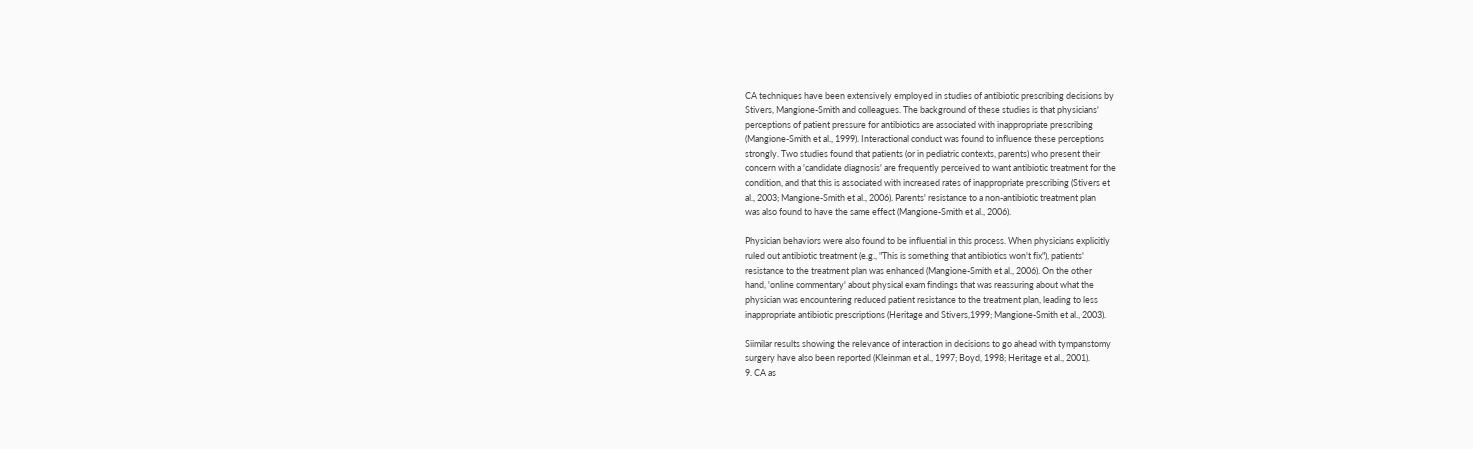CA techniques have been extensively employed in studies of antibiotic prescribing decisions by
Stivers, Mangione-Smith and colleagues. The background of these studies is that physicians'
perceptions of patient pressure for antibiotics are associated with inappropriate prescribing
(Mangione-Smith et al., 1999). Interactional conduct was found to influence these perceptions
strongly. Two studies found that patients (or in pediatric contexts, parents) who present their
concern with a 'candidate diagnosis' are frequently perceived to want antibiotic treatment for the
condition, and that this is associated with increased rates of inappropriate prescribing (Stivers et
al., 2003; Mangione-Smith et al., 2006). Parents' resistance to a non-antibiotic treatment plan
was also found to have the same effect (Mangione-Smith et al., 2006).

Physician behaviors were also found to be influential in this process. When physicians explicitly
ruled out antibiotic treatment (e.g., "This is something that antibiotics won't fix"), patients'
resistance to the treatment plan was enhanced (Mangione-Smith et al., 2006). On the other
hand, 'online commentary' about physical exam findings that was reassuring about what the
physician was encountering reduced patient resistance to the treatment plan, leading to less
inappropriate antibiotic prescriptions (Heritage and Stivers,1999; Mangione-Smith et al., 2003).

Siimilar results showing the relevance of interaction in decisions to go ahead with tympanstomy
surgery have also been reported (Kleinman et al., 1997; Boyd, 1998; Heritage et al., 2001).
9. CA as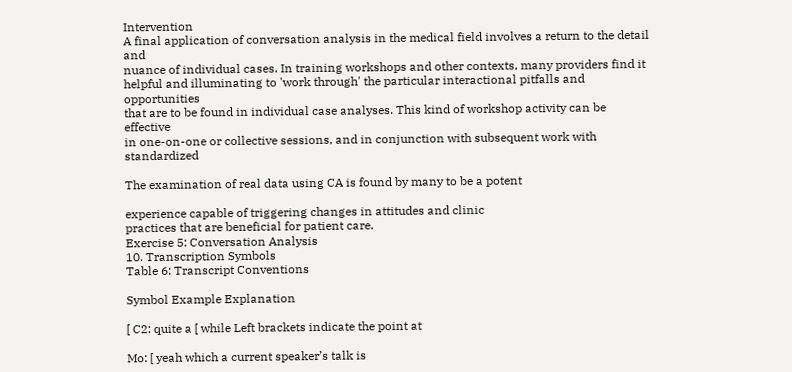Intervention
A final application of conversation analysis in the medical field involves a return to the detail and
nuance of individual cases. In training workshops and other contexts, many providers find it
helpful and illuminating to 'work through' the particular interactional pitfalls and opportunities
that are to be found in individual case analyses. This kind of workshop activity can be effective
in one-on-one or collective sessions, and in conjunction with subsequent work with standardized

The examination of real data using CA is found by many to be a potent

experience capable of triggering changes in attitudes and clinic
practices that are beneficial for patient care.
Exercise 5: Conversation Analysis
10. Transcription Symbols
Table 6: Transcript Conventions

Symbol Example Explanation

[ C2: quite a [ while Left brackets indicate the point at

Mo: [ yeah which a current speaker’s talk is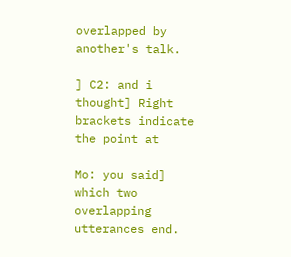overlapped by another's talk.

] C2: and i thought] Right brackets indicate the point at

Mo: you said] which two overlapping utterances end.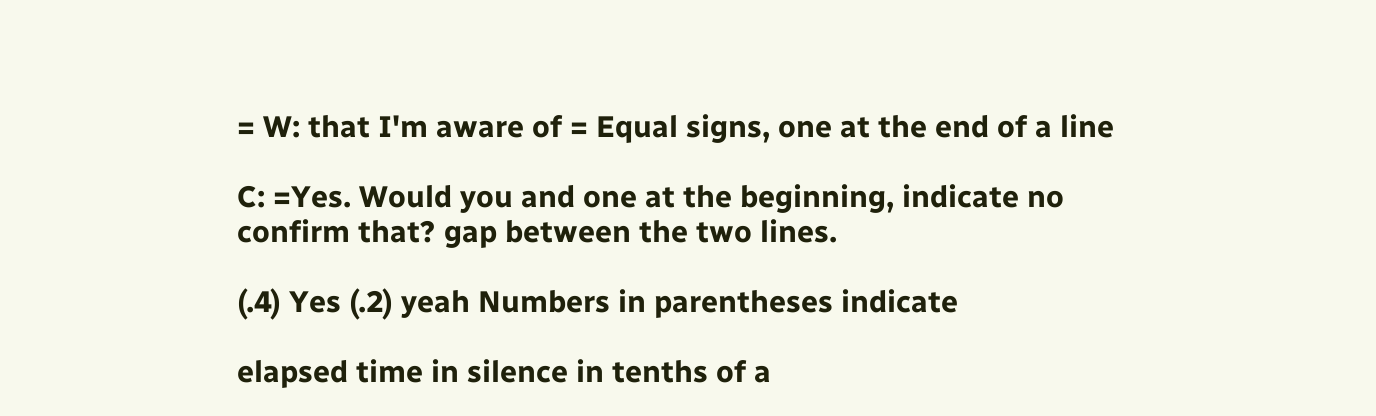= W: that I'm aware of = Equal signs, one at the end of a line

C: =Yes. Would you and one at the beginning, indicate no
confirm that? gap between the two lines.

(.4) Yes (.2) yeah Numbers in parentheses indicate

elapsed time in silence in tenths of a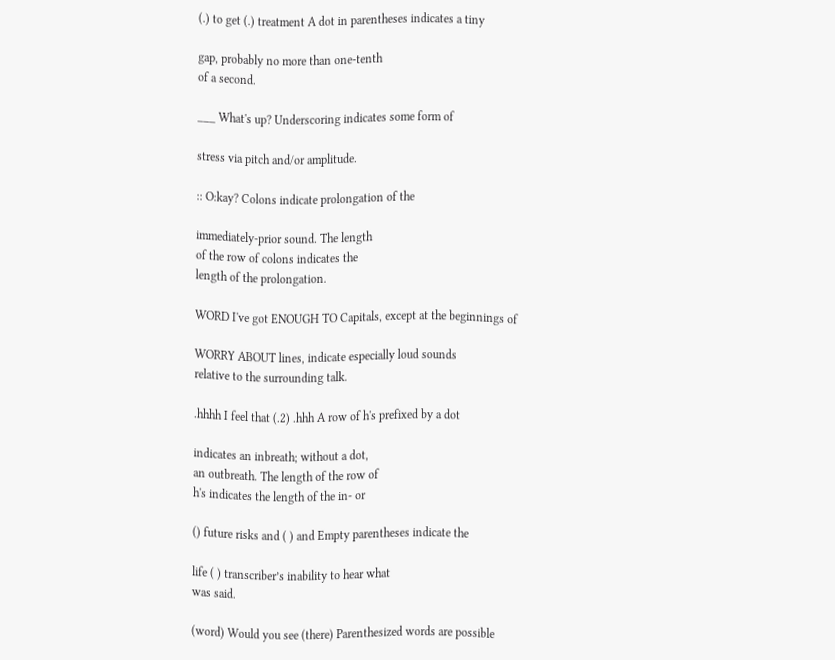(.) to get (.) treatment A dot in parentheses indicates a tiny

gap, probably no more than one-tenth
of a second.

___ What's up? Underscoring indicates some form of

stress via pitch and/or amplitude.

:: O:kay? Colons indicate prolongation of the

immediately-prior sound. The length
of the row of colons indicates the
length of the prolongation.

WORD I've got ENOUGH TO Capitals, except at the beginnings of

WORRY ABOUT lines, indicate especially loud sounds
relative to the surrounding talk.

.hhhh I feel that (.2) .hhh A row of h's prefixed by a dot

indicates an inbreath; without a dot,
an outbreath. The length of the row of
h's indicates the length of the in- or

() future risks and ( ) and Empty parentheses indicate the

life ( ) transcriber’s inability to hear what
was said.

(word) Would you see (there) Parenthesized words are possible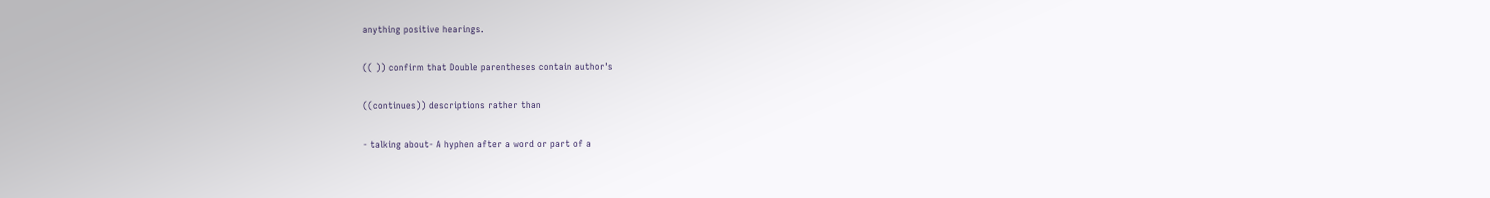anything positive hearings.

(( )) confirm that Double parentheses contain author's

((continues)) descriptions rather than

- talking about- A hyphen after a word or part of a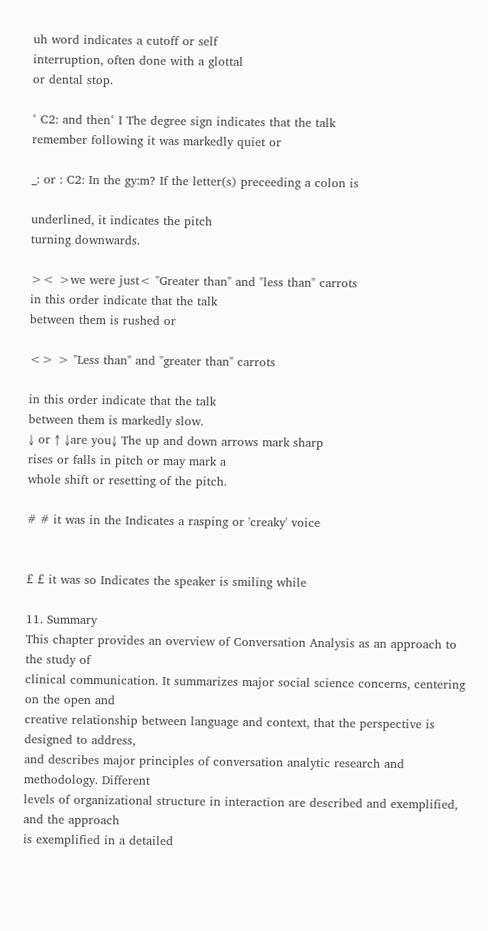uh word indicates a cutoff or self
interruption, often done with a glottal
or dental stop.

° C2: and then° I The degree sign indicates that the talk
remember following it was markedly quiet or

_: or : C2: In the gy:m? If the letter(s) preceeding a colon is

underlined, it indicates the pitch
turning downwards.

>< >we were just< "Greater than" and "less than" carrots
in this order indicate that the talk
between them is rushed or

<> > "Less than" and "greater than" carrots

in this order indicate that the talk
between them is markedly slow.
↓ or ↑ ↓are you↓ The up and down arrows mark sharp
rises or falls in pitch or may mark a
whole shift or resetting of the pitch.

# # it was in the Indicates a rasping or 'creaky' voice


£ £ it was so Indicates the speaker is smiling while

11. Summary
This chapter provides an overview of Conversation Analysis as an approach to the study of
clinical communication. It summarizes major social science concerns, centering on the open and
creative relationship between language and context, that the perspective is designed to address,
and describes major principles of conversation analytic research and methodology. Different
levels of organizational structure in interaction are described and exemplified, and the approach
is exemplified in a detailed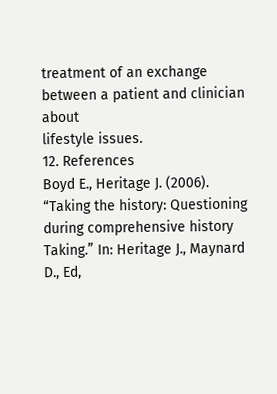treatment of an exchange between a patient and clinician about
lifestyle issues.
12. References
Boyd E., Heritage J. (2006). “Taking the history: Questioning during comprehensive history
Taking.” In: Heritage J., Maynard D., Ed,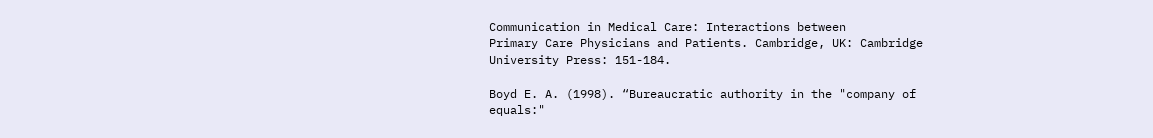Communication in Medical Care: Interactions between
Primary Care Physicians and Patients. Cambridge, UK: Cambridge University Press: 151-184.

Boyd E. A. (1998). “Bureaucratic authority in the "company of equals:"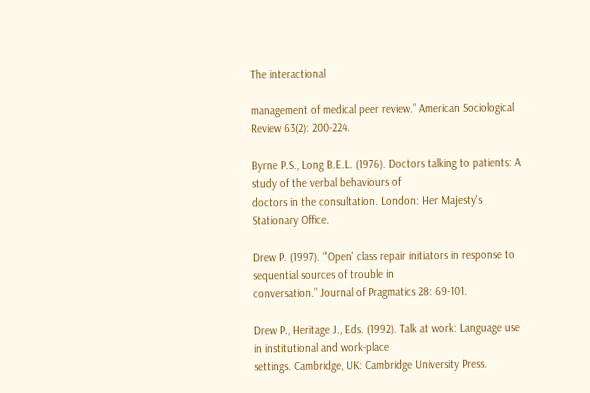The interactional

management of medical peer review.” American Sociological Review 63(2): 200-224.

Byrne P.S., Long B.E.L. (1976). Doctors talking to patients: A study of the verbal behaviours of
doctors in the consultation. London: Her Majesty's Stationary Office.

Drew P. (1997). “'Open' class repair initiators in response to sequential sources of trouble in
conversation.” Journal of Pragmatics 28: 69-101.

Drew P., Heritage J., Eds. (1992). Talk at work: Language use in institutional and work-place
settings. Cambridge, UK: Cambridge University Press.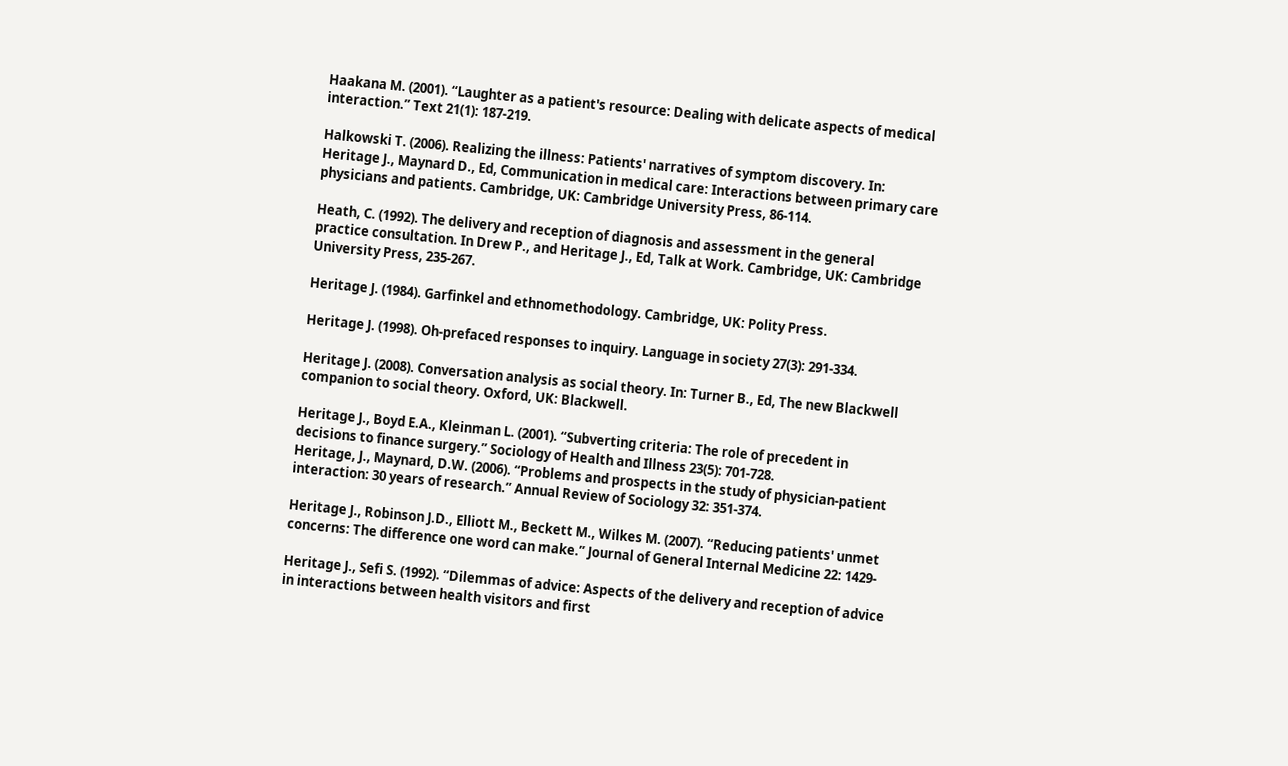Haakana M. (2001). “Laughter as a patient's resource: Dealing with delicate aspects of medical
interaction.” Text 21(1): 187-219.

Halkowski T. (2006). Realizing the illness: Patients' narratives of symptom discovery. In:
Heritage J., Maynard D., Ed, Communication in medical care: Interactions between primary care
physicians and patients. Cambridge, UK: Cambridge University Press, 86-114.

Heath, C. (1992). The delivery and reception of diagnosis and assessment in the general
practice consultation. In Drew P., and Heritage J., Ed, Talk at Work. Cambridge, UK: Cambridge
University Press, 235-267.

Heritage J. (1984). Garfinkel and ethnomethodology. Cambridge, UK: Polity Press.

Heritage J. (1998). Oh-prefaced responses to inquiry. Language in society 27(3): 291-334.

Heritage J. (2008). Conversation analysis as social theory. In: Turner B., Ed, The new Blackwell
companion to social theory. Oxford, UK: Blackwell.

Heritage J., Boyd E.A., Kleinman L. (2001). “Subverting criteria: The role of precedent in
decisions to finance surgery.” Sociology of Health and Illness 23(5): 701-728.
Heritage, J., Maynard, D.W. (2006). “Problems and prospects in the study of physician-patient
interaction: 30 years of research.” Annual Review of Sociology 32: 351-374.

Heritage J., Robinson J.D., Elliott M., Beckett M., Wilkes M. (2007). “Reducing patients' unmet
concerns: The difference one word can make.” Journal of General Internal Medicine 22: 1429-

Heritage J., Sefi S. (1992). “Dilemmas of advice: Aspects of the delivery and reception of advice
in interactions between health visitors and first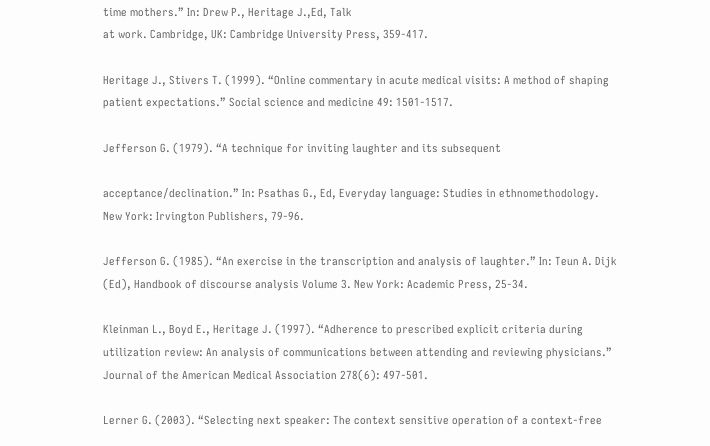time mothers.” In: Drew P., Heritage J.,Ed, Talk
at work. Cambridge, UK: Cambridge University Press, 359-417.

Heritage J., Stivers T. (1999). “Online commentary in acute medical visits: A method of shaping
patient expectations.” Social science and medicine 49: 1501-1517.

Jefferson G. (1979). “A technique for inviting laughter and its subsequent

acceptance/declination.” In: Psathas G., Ed, Everyday language: Studies in ethnomethodology.
New York: Irvington Publishers, 79-96.

Jefferson G. (1985). “An exercise in the transcription and analysis of laughter.” In: Teun A. Dijk
(Ed), Handbook of discourse analysis Volume 3. New York: Academic Press, 25-34.

Kleinman L., Boyd E., Heritage J. (1997). “Adherence to prescribed explicit criteria during
utilization review: An analysis of communications between attending and reviewing physicians.”
Journal of the American Medical Association 278(6): 497-501.

Lerner G. (2003). “Selecting next speaker: The context sensitive operation of a context-free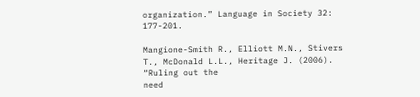organization.” Language in Society 32: 177-201.

Mangione-Smith R., Elliott M.N., Stivers T., McDonald L.L., Heritage J. (2006). “Ruling out the
need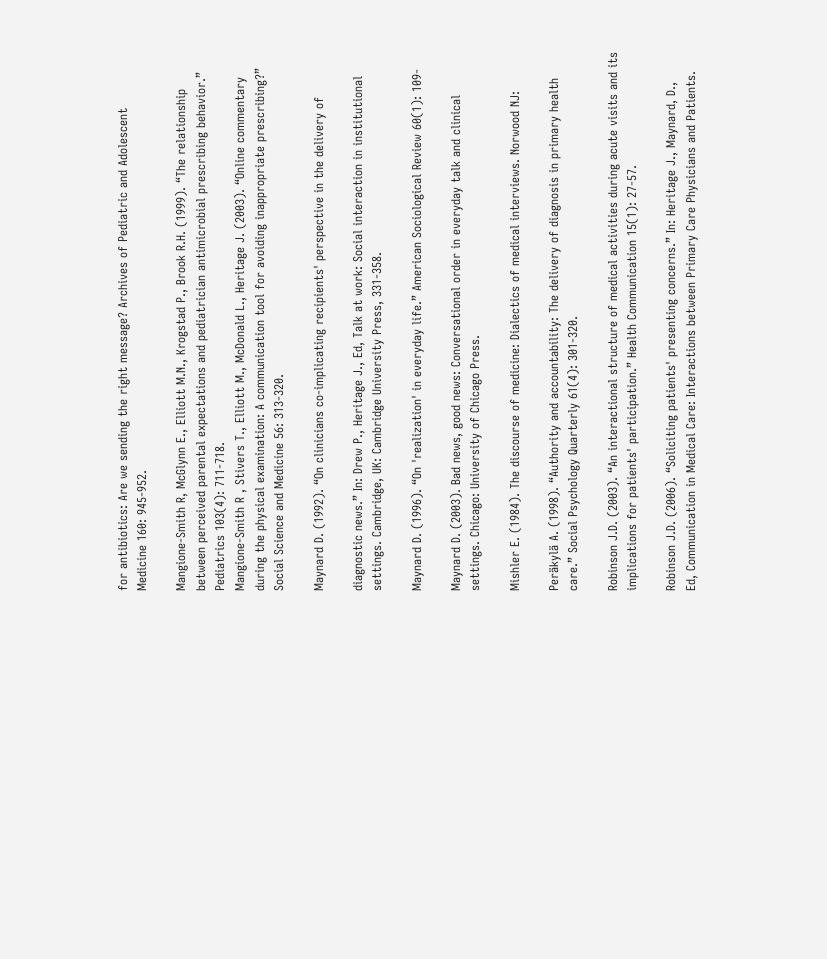for antibiotics: Are we sending the right message? Archives of Pediatric and Adolescent
Medicine 160: 945-952.

Mangione-Smith R, McGlynn E., Elliott M.N., Krogstad P., Brook R.H. (1999). “The relationship
between perceived parental expectations and pediatrician antimicrobial prescribing behavior.”
Pediatrics 103(4): 711-718.
Mangione-Smith R , Stivers T., Elliott M., McDonald L., Heritage J. (2003). “Online commentary
during the physical examination: A communication tool for avoiding inappropriate prescribing?”
Social Science and Medicine 56: 313-320.

Maynard D. (1992). “On clinicians co-implicating recipients' perspective in the delivery of

diagnostic news.” In: Drew P., Heritage J., Ed, Talk at work: Social interaction in institutional
settings. Cambridge, UK: Cambridge University Press, 331-358.

Maynard D. (1996). “On 'realization' in everyday life.” American Sociological Review 60(1): 109-

Maynard D. (2003). Bad news, good news: Conversational order in everyday talk and clinical
settings. Chicago: University of Chicago Press.

Mishler E. (1984). The discourse of medicine: Dialectics of medical interviews. Norwood NJ:

Peräkylä A. (1998). “Authority and accountability: The delivery of diagnosis in primary health
care.” Social Psychology Quarterly 61(4): 301-320.

Robinson J.D. (2003). “An interactional structure of medical activities during acute visits and its
implications for patients' participation.” Health Communication 15(1): 27-57.

Robinson J.D. (2006). “Soliciting patients' presenting concerns.” In: Heritage J., Maynard, D.,
Ed, Communication in Medical Care: Interactions between Primary Care Physicians and Patients.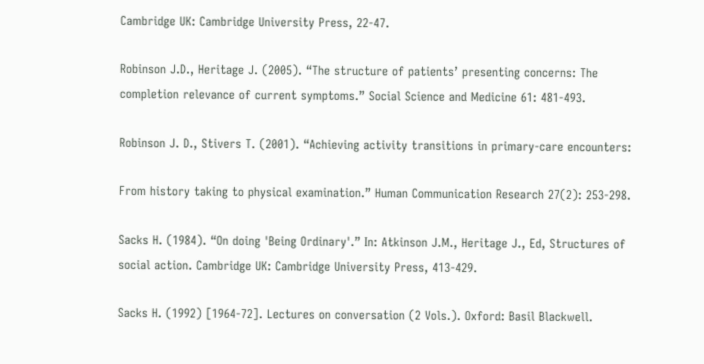Cambridge UK: Cambridge University Press, 22-47.

Robinson J.D., Heritage J. (2005). “The structure of patients’ presenting concerns: The
completion relevance of current symptoms.” Social Science and Medicine 61: 481-493.

Robinson J. D., Stivers T. (2001). “Achieving activity transitions in primary-care encounters:

From history taking to physical examination.” Human Communication Research 27(2): 253-298.

Sacks H. (1984). “On doing 'Being Ordinary'.” In: Atkinson J.M., Heritage J., Ed, Structures of
social action. Cambridge UK: Cambridge University Press, 413-429.

Sacks H. (1992) [1964-72]. Lectures on conversation (2 Vols.). Oxford: Basil Blackwell.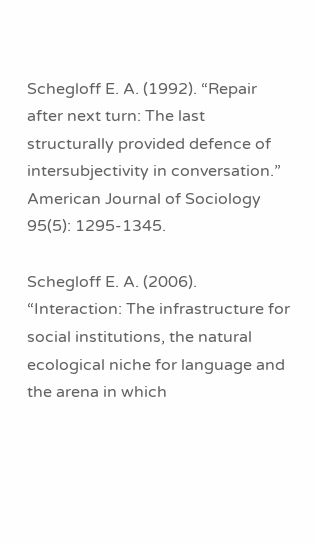Schegloff E. A. (1992). “Repair after next turn: The last structurally provided defence of
intersubjectivity in conversation.” American Journal of Sociology 95(5): 1295-1345.

Schegloff E. A. (2006). “Interaction: The infrastructure for social institutions, the natural
ecological niche for language and the arena in which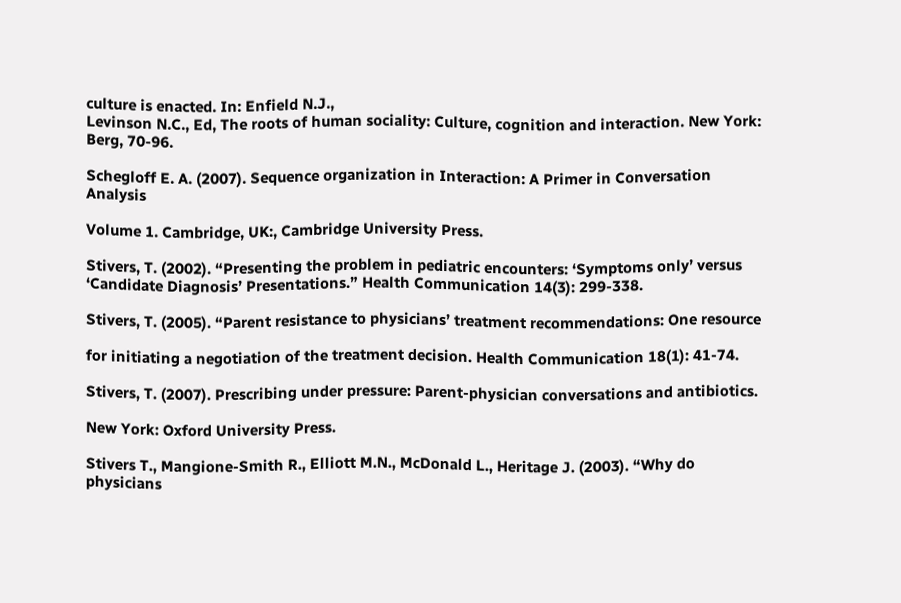culture is enacted. In: Enfield N.J.,
Levinson N.C., Ed, The roots of human sociality: Culture, cognition and interaction. New York:
Berg, 70-96.

Schegloff E. A. (2007). Sequence organization in Interaction: A Primer in Conversation Analysis

Volume 1. Cambridge, UK:, Cambridge University Press.

Stivers, T. (2002). “Presenting the problem in pediatric encounters: ‘Symptoms only’ versus
‘Candidate Diagnosis’ Presentations.” Health Communication 14(3): 299-338.

Stivers, T. (2005). “Parent resistance to physicians’ treatment recommendations: One resource

for initiating a negotiation of the treatment decision. Health Communication 18(1): 41-74.

Stivers, T. (2007). Prescribing under pressure: Parent-physician conversations and antibiotics.

New York: Oxford University Press.

Stivers T., Mangione-Smith R., Elliott M.N., McDonald L., Heritage J. (2003). “Why do physicians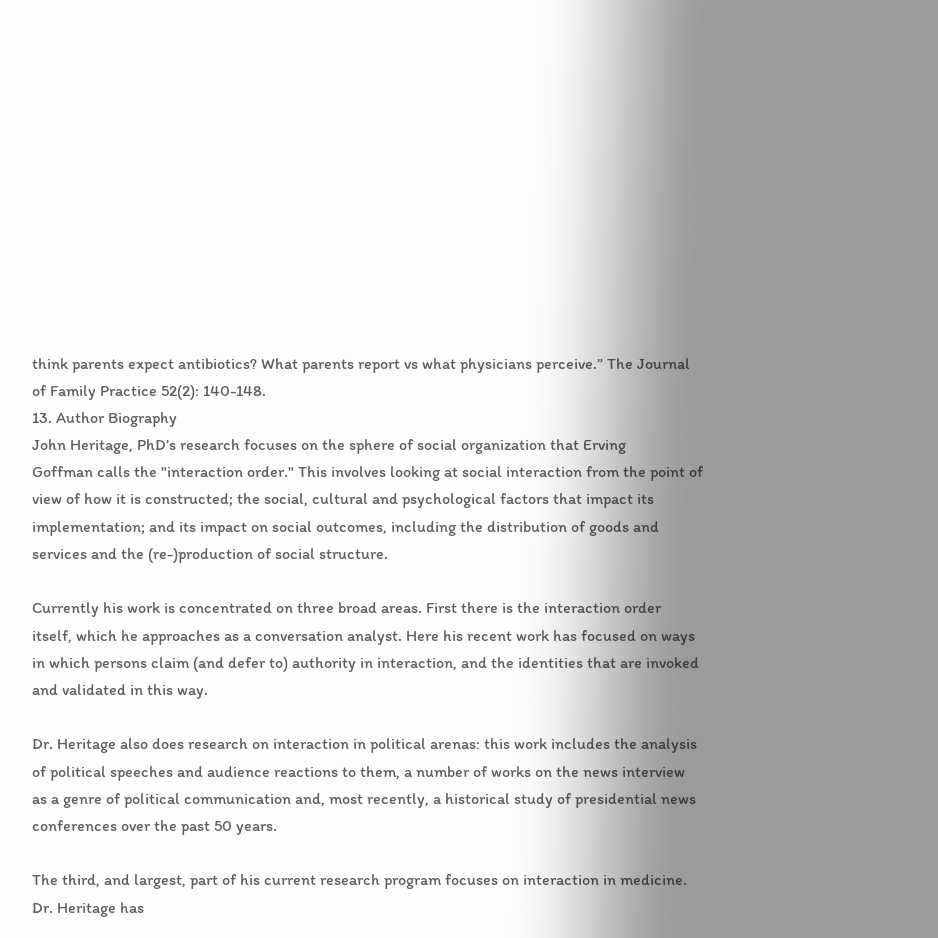think parents expect antibiotics? What parents report vs what physicians perceive.” The Journal
of Family Practice 52(2): 140-148.
13. Author Biography
John Heritage, PhD’s research focuses on the sphere of social organization that Erving
Goffman calls the "interaction order." This involves looking at social interaction from the point of
view of how it is constructed; the social, cultural and psychological factors that impact its
implementation; and its impact on social outcomes, including the distribution of goods and
services and the (re-)production of social structure.

Currently his work is concentrated on three broad areas. First there is the interaction order
itself, which he approaches as a conversation analyst. Here his recent work has focused on ways
in which persons claim (and defer to) authority in interaction, and the identities that are invoked
and validated in this way.

Dr. Heritage also does research on interaction in political arenas: this work includes the analysis
of political speeches and audience reactions to them, a number of works on the news interview
as a genre of political communication and, most recently, a historical study of presidential news
conferences over the past 50 years.

The third, and largest, part of his current research program focuses on interaction in medicine.
Dr. Heritage has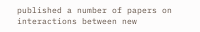published a number of papers on interactions between new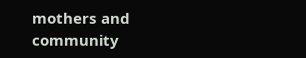mothers and
community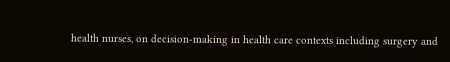health nurses, on decision-making in health care contexts including surgery and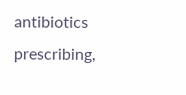antibiotics prescribing,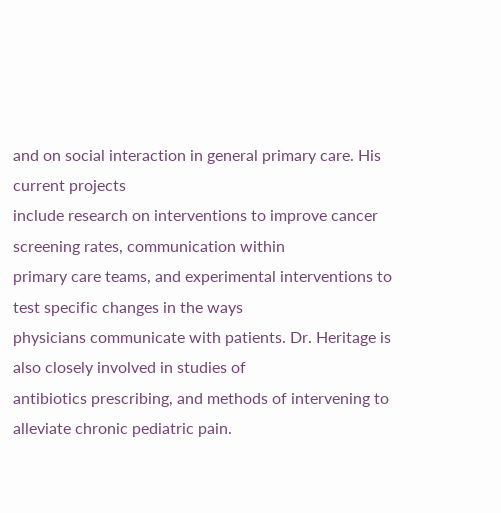and on social interaction in general primary care. His current projects
include research on interventions to improve cancer screening rates, communication within
primary care teams, and experimental interventions to test specific changes in the ways
physicians communicate with patients. Dr. Heritage is also closely involved in studies of
antibiotics prescribing, and methods of intervening to alleviate chronic pediatric pain.